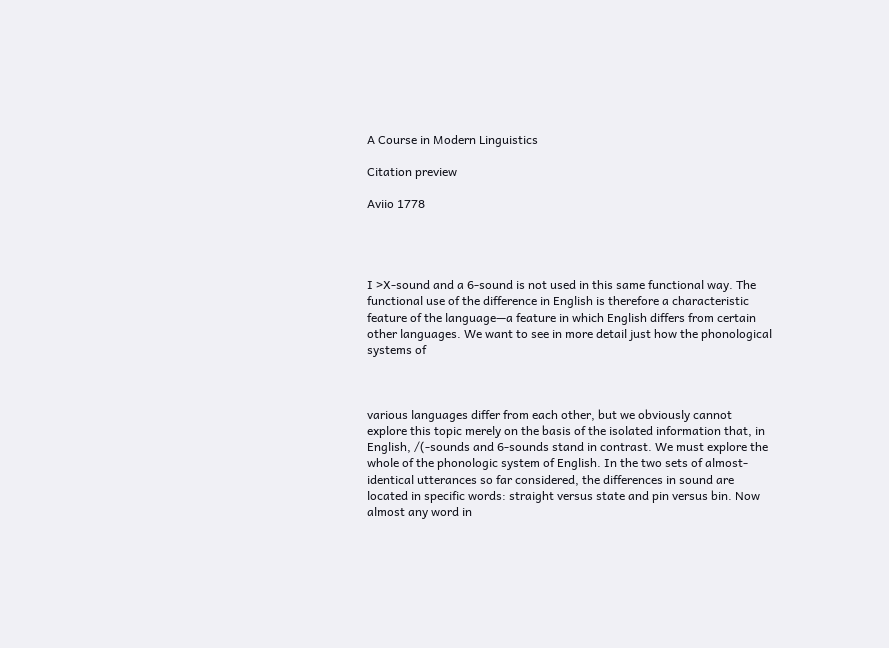A Course in Modern Linguistics

Citation preview

Aviio 1778




I >X-sound and a 6-sound is not used in this same functional way. The functional use of the difference in English is therefore a characteristic feature of the language—a feature in which English differs from certain other languages. We want to see in more detail just how the phonological systems of



various languages differ from each other, but we obviously cannot explore this topic merely on the basis of the isolated information that, in English, /(-sounds and 6-sounds stand in contrast. We must explore the whole of the phonologic system of English. In the two sets of almost-identical utterances so far considered, the differences in sound are located in specific words: straight versus state and pin versus bin. Now almost any word in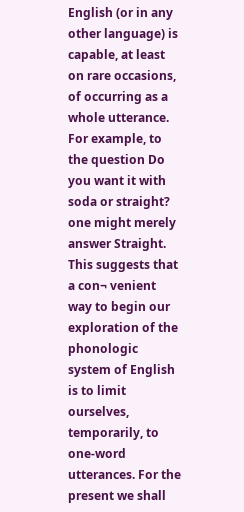English (or in any other language) is capable, at least on rare occasions, of occurring as a whole utterance. For example, to the question Do you want it with soda or straight? one might merely answer Straight. This suggests that a con¬ venient way to begin our exploration of the phonologic system of English is to limit ourselves, temporarily, to one-word utterances. For the present we shall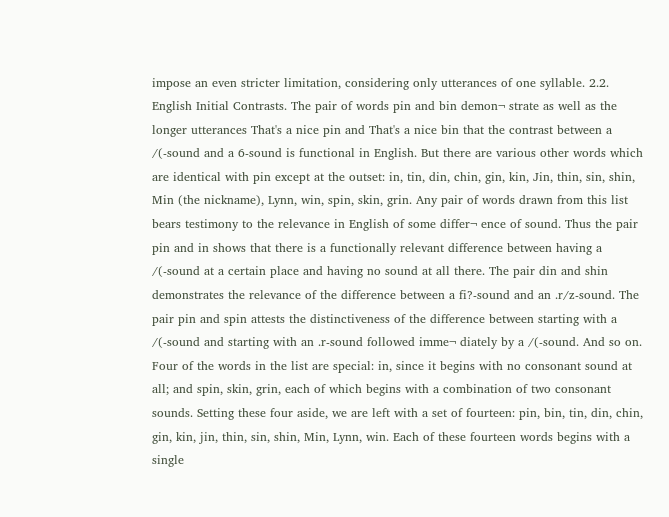impose an even stricter limitation, considering only utterances of one syllable. 2.2. English Initial Contrasts. The pair of words pin and bin demon¬ strate as well as the longer utterances That's a nice pin and That's a nice bin that the contrast between a /(-sound and a 6-sound is functional in English. But there are various other words which are identical with pin except at the outset: in, tin, din, chin, gin, kin, Jin, thin, sin, shin, Min (the nickname), Lynn, win, spin, skin, grin. Any pair of words drawn from this list bears testimony to the relevance in English of some differ¬ ence of sound. Thus the pair pin and in shows that there is a functionally relevant difference between having a /(-sound at a certain place and having no sound at all there. The pair din and shin demonstrates the relevance of the difference between a fi?-sound and an .r/z-sound. The pair pin and spin attests the distinctiveness of the difference between starting with a /(-sound and starting with an .r-sound followed imme¬ diately by a /(-sound. And so on. Four of the words in the list are special: in, since it begins with no consonant sound at all; and spin, skin, grin, each of which begins with a combination of two consonant sounds. Setting these four aside, we are left with a set of fourteen: pin, bin, tin, din, chin, gin, kin, jin, thin, sin, shin, Min, Lynn, win. Each of these fourteen words begins with a single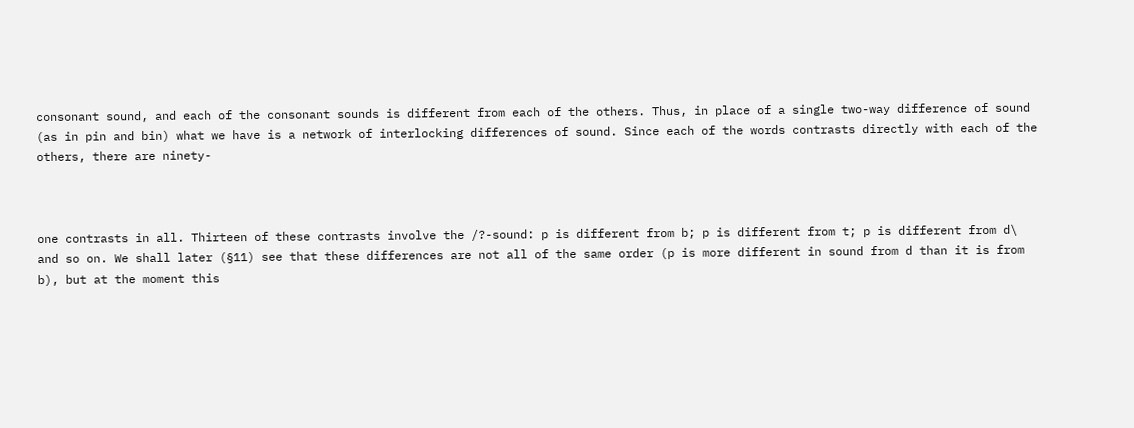consonant sound, and each of the consonant sounds is different from each of the others. Thus, in place of a single two-way difference of sound (as in pin and bin) what we have is a network of interlocking differences of sound. Since each of the words contrasts directly with each of the others, there are ninety-



one contrasts in all. Thirteen of these contrasts involve the /?-sound: p is different from b; p is different from t; p is different from d\ and so on. We shall later (§11) see that these differences are not all of the same order (p is more different in sound from d than it is from b), but at the moment this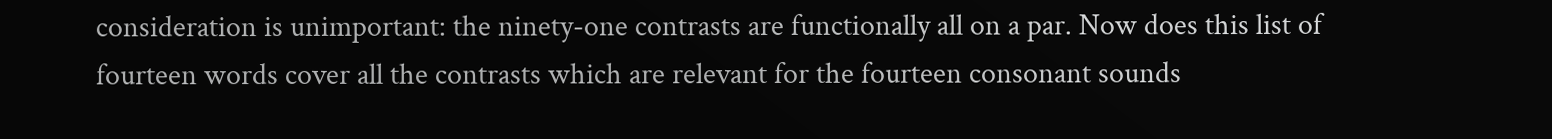consideration is unimportant: the ninety-one contrasts are functionally all on a par. Now does this list of fourteen words cover all the contrasts which are relevant for the fourteen consonant sounds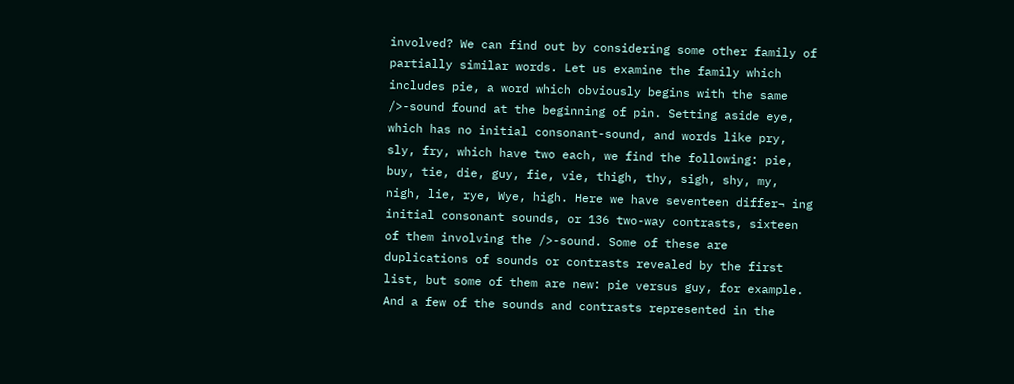involved? We can find out by considering some other family of partially similar words. Let us examine the family which includes pie, a word which obviously begins with the same />-sound found at the beginning of pin. Setting aside eye, which has no initial consonant-sound, and words like pry, sly, fry, which have two each, we find the following: pie, buy, tie, die, guy, fie, vie, thigh, thy, sigh, shy, my, nigh, lie, rye, Wye, high. Here we have seventeen differ¬ ing initial consonant sounds, or 136 two-way contrasts, sixteen of them involving the />-sound. Some of these are duplications of sounds or contrasts revealed by the first list, but some of them are new: pie versus guy, for example. And a few of the sounds and contrasts represented in the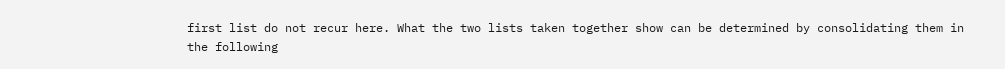first list do not recur here. What the two lists taken together show can be determined by consolidating them in the following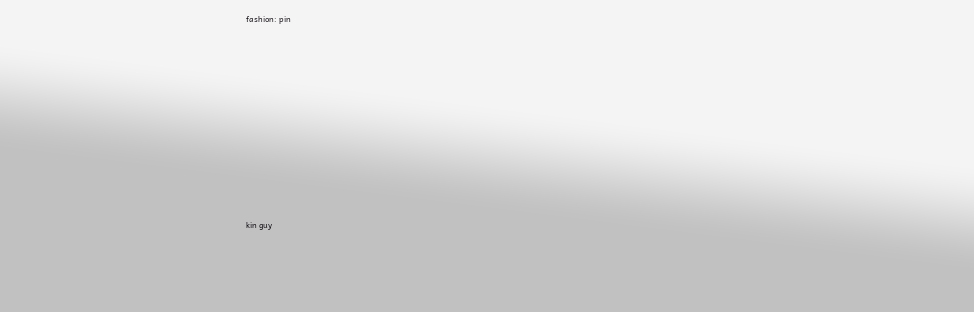fashion: pin











kin guy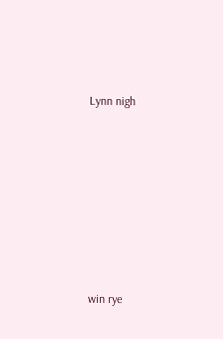Lynn nigh







win rye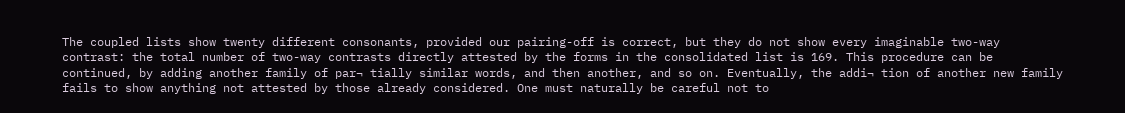The coupled lists show twenty different consonants, provided our pairing-off is correct, but they do not show every imaginable two-way contrast: the total number of two-way contrasts directly attested by the forms in the consolidated list is 169. This procedure can be continued, by adding another family of par¬ tially similar words, and then another, and so on. Eventually, the addi¬ tion of another new family fails to show anything not attested by those already considered. One must naturally be careful not to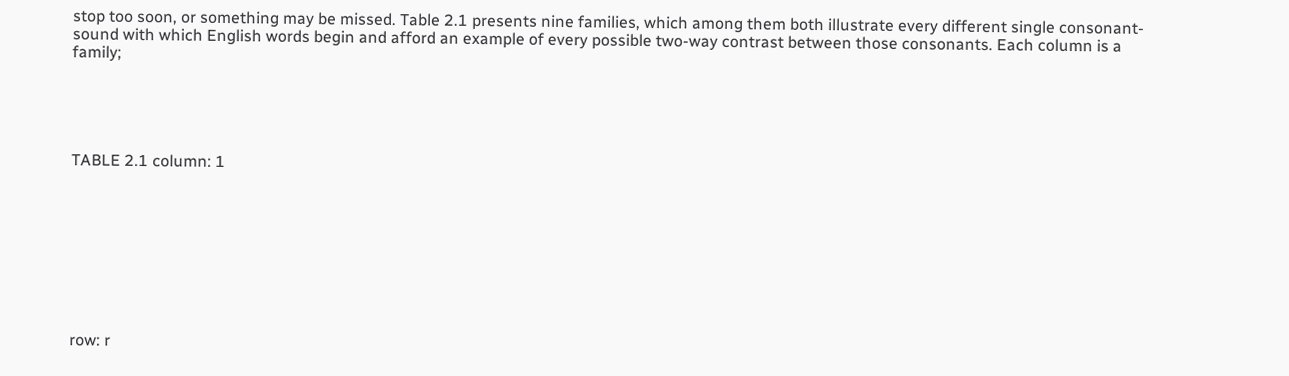stop too soon, or something may be missed. Table 2.1 presents nine families, which among them both illustrate every different single consonant-sound with which English words begin and afford an example of every possible two-way contrast between those consonants. Each column is a family;





TABLE 2.1 column: 1









row: r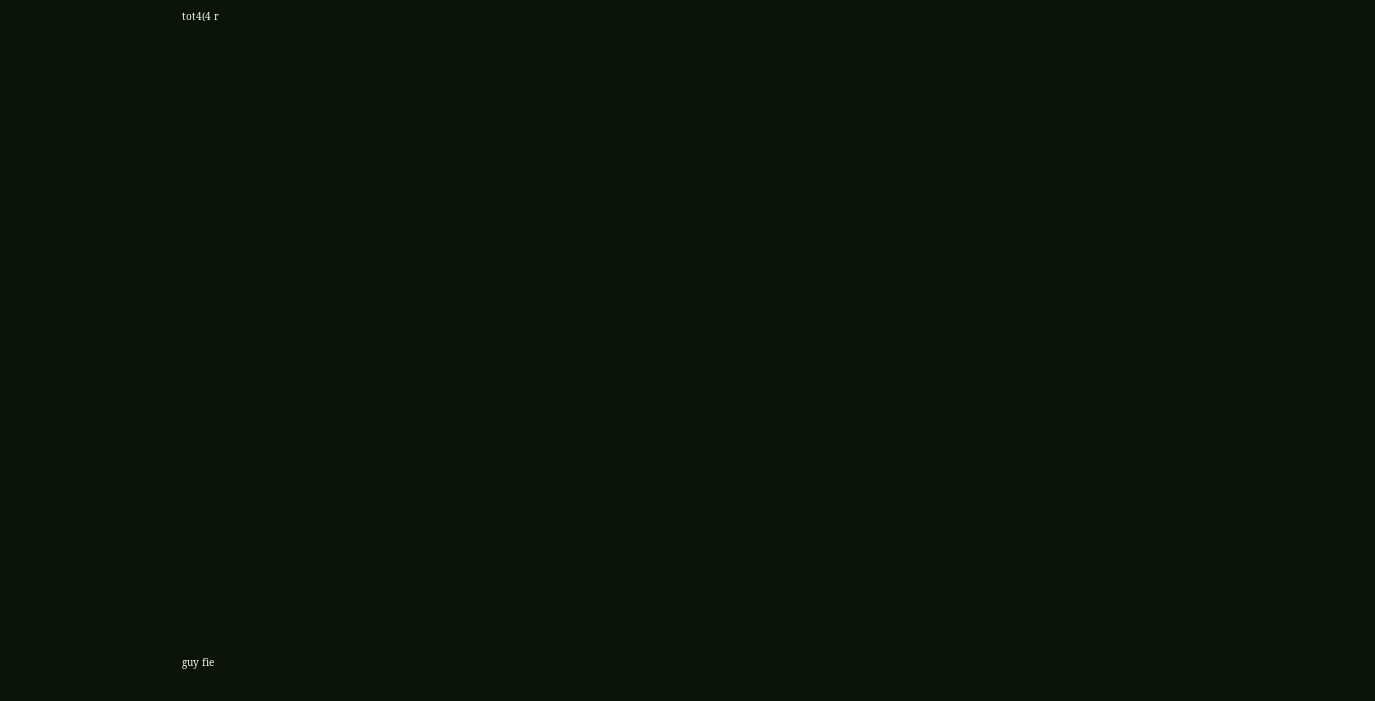tot4(4 r

































guy fie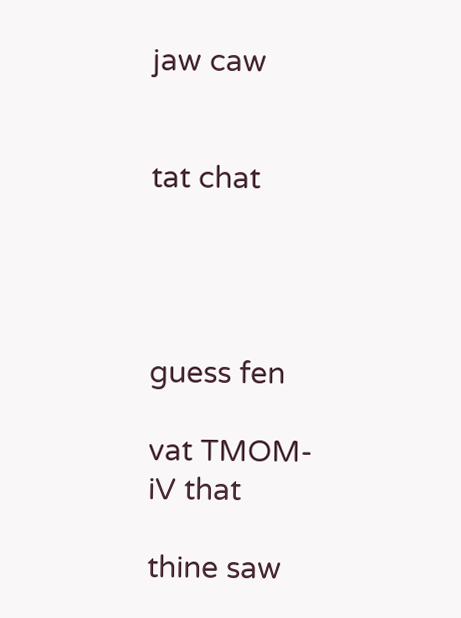jaw caw


tat chat




guess fen

vat TMOM-iV that

thine saw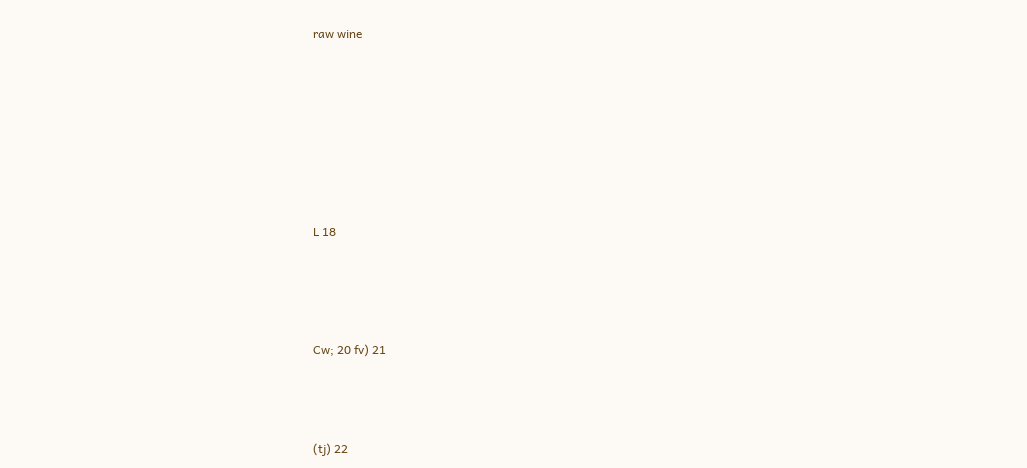raw wine









L 18





Cw; 20 fv) 21




(tj) 22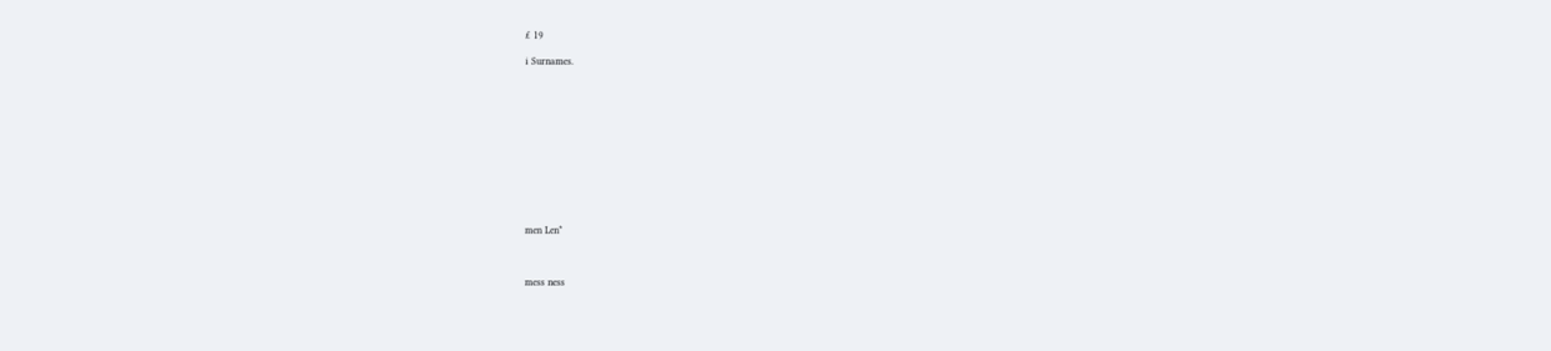£ 19

i Surnames.












men Len*



mess ness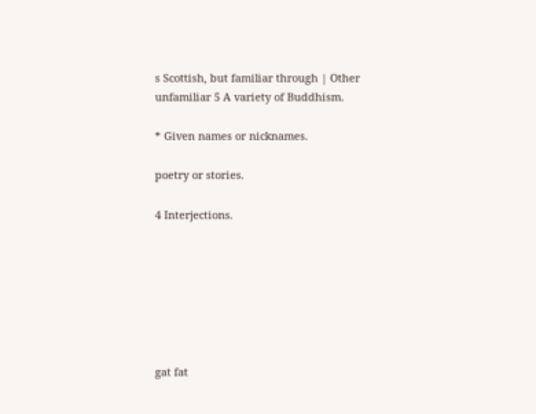s Scottish, but familiar through | Other unfamiliar 5 A variety of Buddhism.

* Given names or nicknames.

poetry or stories.

4 Interjections.







gat fat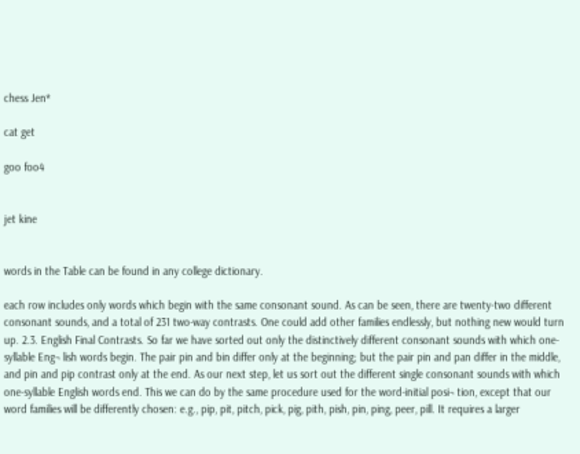chess Jen*

cat get

goo foo4


jet kine


words in the Table can be found in any college dictionary.

each row includes only words which begin with the same consonant sound. As can be seen, there are twenty-two different consonant sounds, and a total of 231 two-way contrasts. One could add other families endlessly, but nothing new would turn up. 2.3. English Final Contrasts. So far we have sorted out only the distinctively different consonant sounds with which one-syllable Eng¬ lish words begin. The pair pin and bin differ only at the beginning; but the pair pin and pan differ in the middle, and pin and pip contrast only at the end. As our next step, let us sort out the different single consonant sounds with which one-syllable English words end. This we can do by the same procedure used for the word-initial posi¬ tion, except that our word families will be differently chosen: e.g., pip, pit, pitch, pick, pig, pith, pish, pin, ping, peer, pill. It requires a larger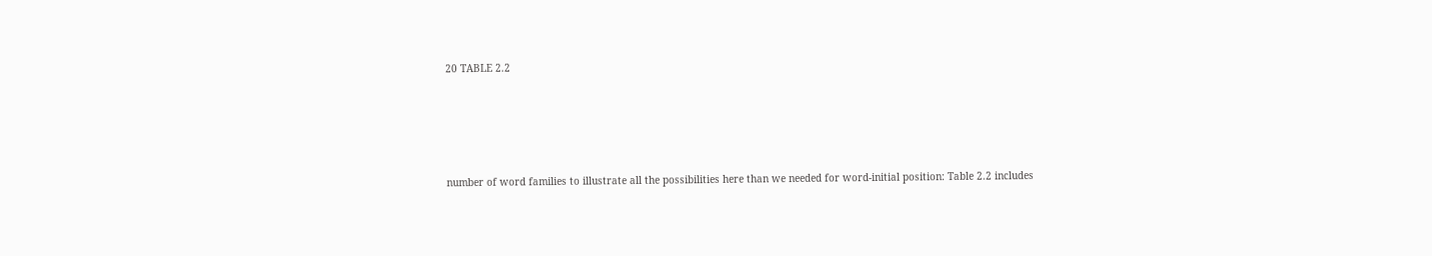20 TABLE 2.2





number of word families to illustrate all the possibilities here than we needed for word-initial position: Table 2.2 includes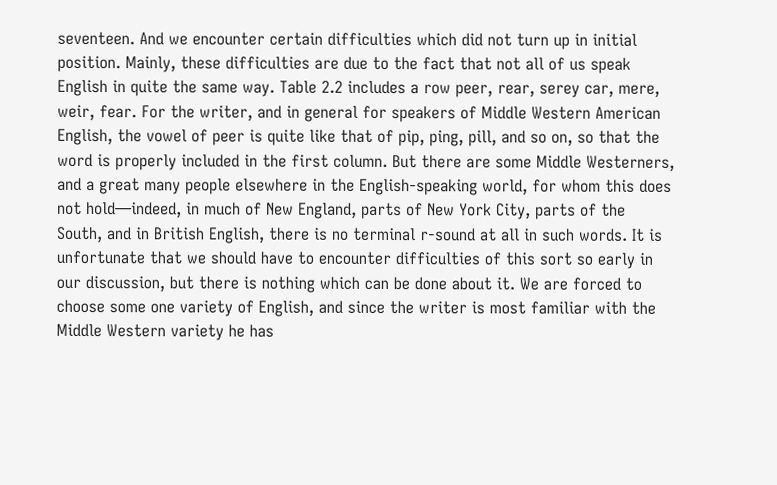seventeen. And we encounter certain difficulties which did not turn up in initial position. Mainly, these difficulties are due to the fact that not all of us speak English in quite the same way. Table 2.2 includes a row peer, rear, serey car, mere, weir, fear. For the writer, and in general for speakers of Middle Western American English, the vowel of peer is quite like that of pip, ping, pill, and so on, so that the word is properly included in the first column. But there are some Middle Westerners, and a great many people elsewhere in the English-speaking world, for whom this does not hold—indeed, in much of New England, parts of New York City, parts of the South, and in British English, there is no terminal r-sound at all in such words. It is unfortunate that we should have to encounter difficulties of this sort so early in our discussion, but there is nothing which can be done about it. We are forced to choose some one variety of English, and since the writer is most familiar with the Middle Western variety he has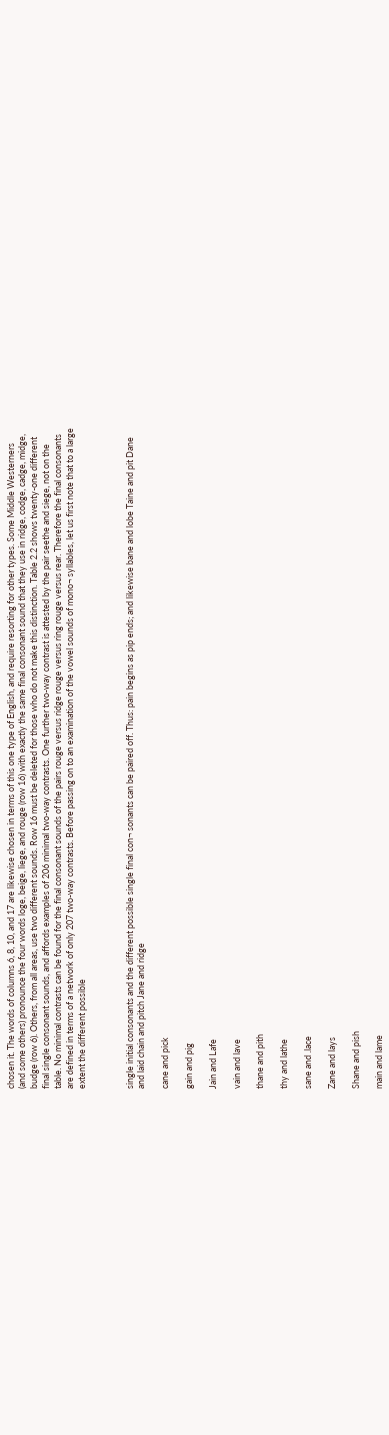chosen it. The words of columns 6, 8, 10, and 17 are likewise chosen in terms of this one type of English, and require resorting for other types. Some Middle Westerners (and some others) pronounce the four words loge, beige, liege, and rouge (row 16) with exactly the same final consonant sound that they use in ridge, codge, cadge, midge, budge (row 6). Others, from all areas, use two different sounds. Row 16 must be deleted for those who do not make this distinction. Table 2.2 shows twenty-one different final single consonant sounds, and affords examples of 206 minimal two-way contrasts. One further two-way contrast is attested by the pair seethe and siege, not on the table. No minimal contrasts can be found for the final consonant sounds of the pairs rouge versus ridge rouge versus ring rouge versus rear. Therefore the final consonants are defined in terms of a network of only 207 two-way contrasts. Before passing on to an examination of the vowel sounds of mono¬ syllables, let us first note that to a large extent the different possible



single initial consonants and the different possible single final con¬ sonants can be paired off. Thus: pain begins as pip ends; and likewise bane and lobe Taine and pit Dane and laid chain and pitch Jane and ridge

cane and pick

gain and pig

Jain and Lafe

vain and lave

thane and pith

thy and lathe

sane and .lace

Zane and lays

Shane and pish

main and lame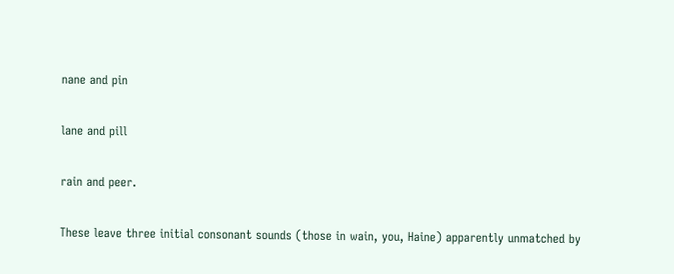nane and pin

lane and pill

rain and peer.

These leave three initial consonant sounds (those in wain, you, Haine) apparently unmatched by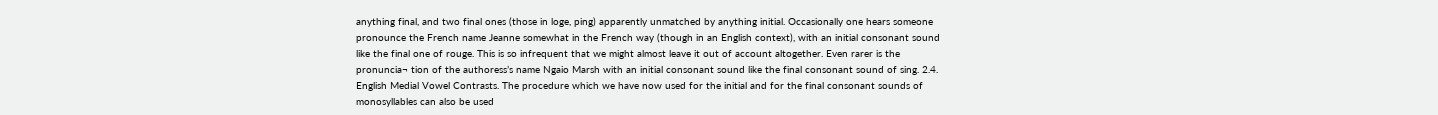anything final, and two final ones (those in loge, ping) apparently unmatched by anything initial. Occasionally one hears someone pronounce the French name Jeanne somewhat in the French way (though in an English context), with an initial consonant sound like the final one of rouge. This is so infrequent that we might almost leave it out of account altogether. Even rarer is the pronuncia¬ tion of the authoress’s name Ngaio Marsh with an initial consonant sound like the final consonant sound of sing. 2.4. English Medial Vowel Contrasts. The procedure which we have now used for the initial and for the final consonant sounds of monosyllables can also be used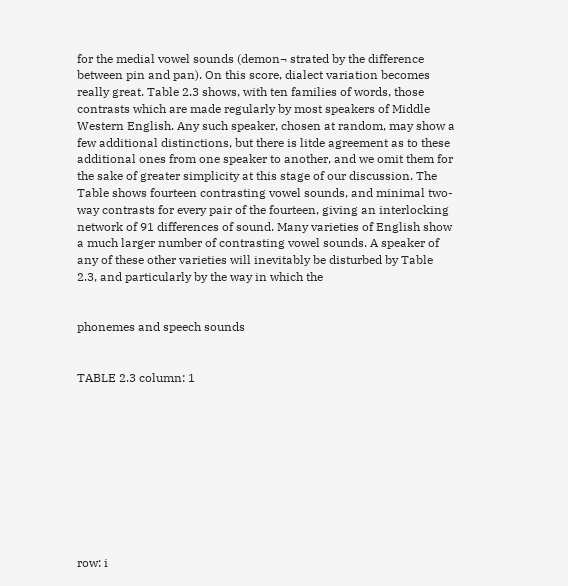for the medial vowel sounds (demon¬ strated by the difference between pin and pan). On this score, dialect variation becomes really great. Table 2.3 shows, with ten families of words, those contrasts which are made regularly by most speakers of Middle Western English. Any such speaker, chosen at random, may show a few additional distinctions, but there is litde agreement as to these additional ones from one speaker to another, and we omit them for the sake of greater simplicity at this stage of our discussion. The Table shows fourteen contrasting vowel sounds, and minimal two-way contrasts for every pair of the fourteen, giving an interlocking network of 91 differences of sound. Many varieties of English show a much larger number of contrasting vowel sounds. A speaker of any of these other varieties will inevitably be disturbed by Table 2.3, and particularly by the way in which the


phonemes and speech sounds


TABLE 2.3 column: 1










row: i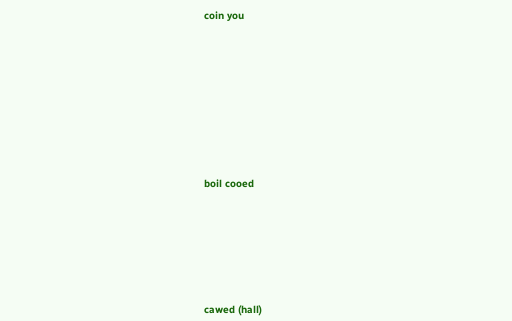coin you











boil cooed








cawed (hall)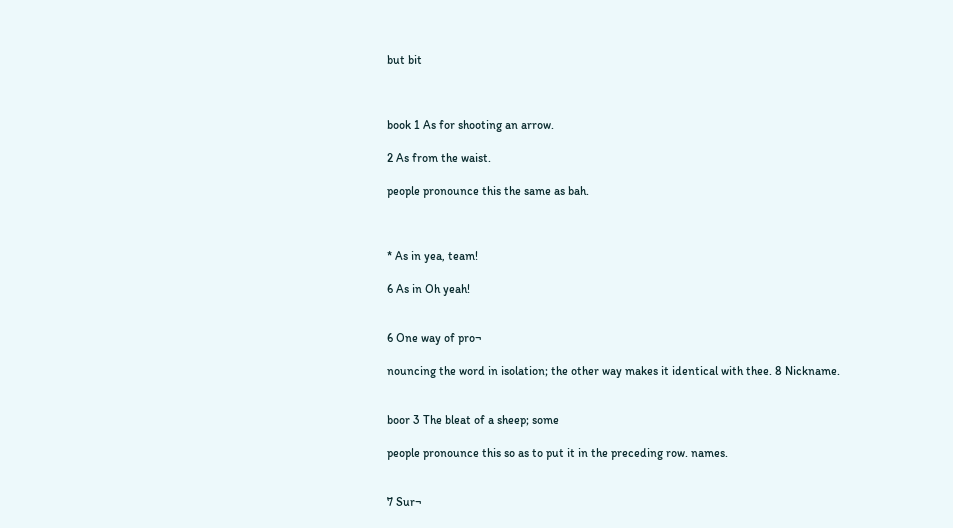but bit



book 1 As for shooting an arrow.

2 As from the waist.

people pronounce this the same as bah.



* As in yea, team!

6 As in Oh yeah!


6 One way of pro¬

nouncing the word in isolation; the other way makes it identical with thee. 8 Nickname.


boor 3 The bleat of a sheep; some

people pronounce this so as to put it in the preceding row. names.


7 Sur¬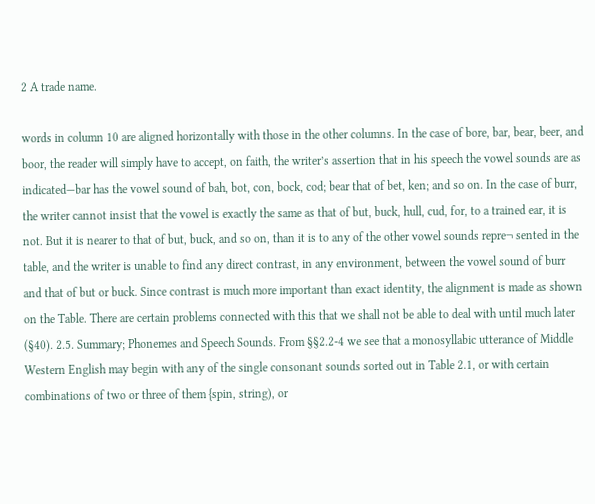2 A trade name.

words in column 10 are aligned horizontally with those in the other columns. In the case of bore, bar, bear, beer, and boor, the reader will simply have to accept, on faith, the writer’s assertion that in his speech the vowel sounds are as indicated—bar has the vowel sound of bah, bot, con, bock, cod; bear that of bet, ken; and so on. In the case of burr, the writer cannot insist that the vowel is exactly the same as that of but, buck, hull, cud, for, to a trained ear, it is not. But it is nearer to that of but, buck, and so on, than it is to any of the other vowel sounds repre¬ sented in the table, and the writer is unable to find any direct contrast, in any environment, between the vowel sound of burr and that of but or buck. Since contrast is much more important than exact identity, the alignment is made as shown on the Table. There are certain problems connected with this that we shall not be able to deal with until much later (§40). 2.5. Summary; Phonemes and Speech Sounds. From §§2.2-4 we see that a monosyllabic utterance of Middle Western English may begin with any of the single consonant sounds sorted out in Table 2.1, or with certain combinations of two or three of them {spin, string), or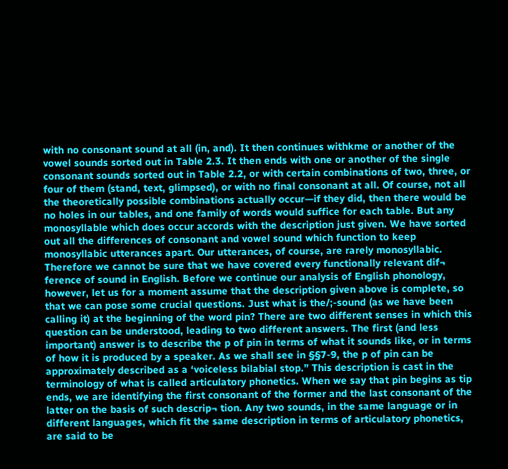with no consonant sound at all (in, and). It then continues withkme or another of the vowel sounds sorted out in Table 2.3. It then ends with one or another of the single consonant sounds sorted out in Table 2.2, or with certain combinations of two, three, or four of them (stand, text, glimpsed), or with no final consonant at all. Of course, not all the theoretically possible combinations actually occur—if they did, then there would be no holes in our tables, and one family of words would suffice for each table. But any monosyllable which does occur accords with the description just given. We have sorted out all the differences of consonant and vowel sound which function to keep monosyllabic utterances apart. Our utterances, of course, are rarely monosyllabic. Therefore we cannot be sure that we have covered every functionally relevant dif¬ ference of sound in English. Before we continue our analysis of English phonology, however, let us for a moment assume that the description given above is complete, so that we can pose some crucial questions. Just what is the/;-sound (as we have been calling it) at the beginning of the word pin? There are two different senses in which this question can be understood, leading to two different answers. The first (and less important) answer is to describe the p of pin in terms of what it sounds like, or in terms of how it is produced by a speaker. As we shall see in §§7-9, the p of pin can be approximately described as a ‘voiceless bilabial stop.” This description is cast in the terminology of what is called articulatory phonetics. When we say that pin begins as tip ends, we are identifying the first consonant of the former and the last consonant of the latter on the basis of such descrip¬ tion. Any two sounds, in the same language or in different languages, which fit the same description in terms of articulatory phonetics, are said to be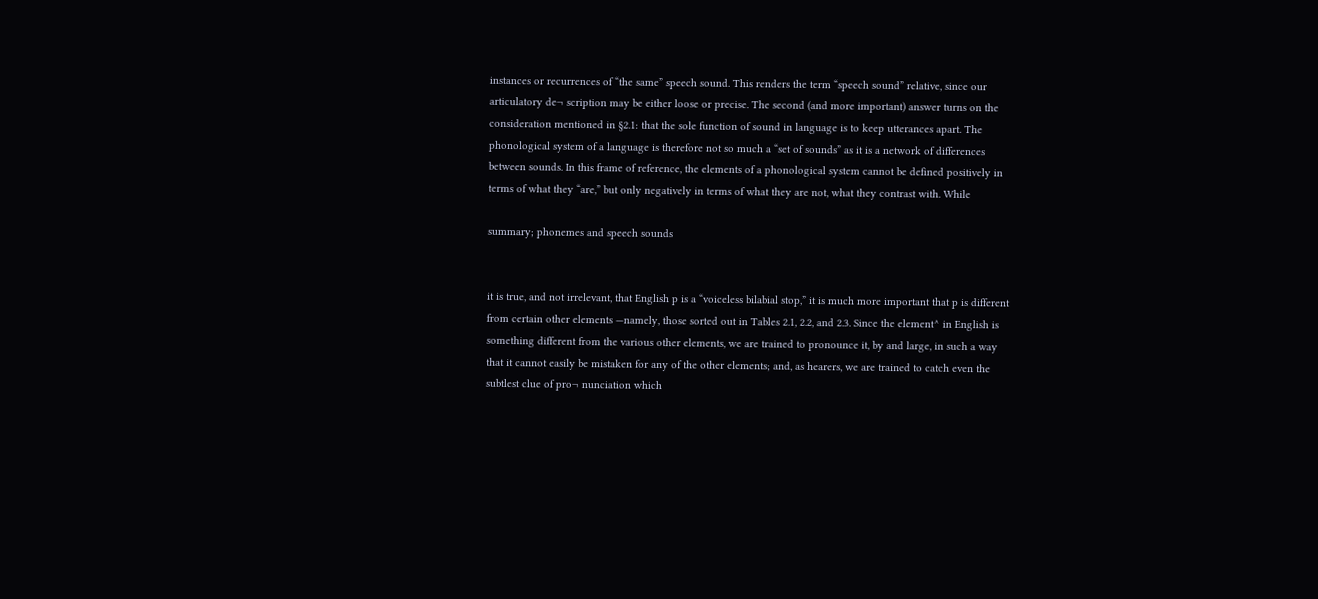instances or recurrences of “the same” speech sound. This renders the term “speech sound” relative, since our articulatory de¬ scription may be either loose or precise. The second (and more important) answer turns on the consideration mentioned in §2.1: that the sole function of sound in language is to keep utterances apart. The phonological system of a language is therefore not so much a “set of sounds” as it is a network of differences between sounds. In this frame of reference, the elements of a phonological system cannot be defined positively in terms of what they “are,” but only negatively in terms of what they are not, what they contrast with. While

summary; phonemes and speech sounds


it is true, and not irrelevant, that English p is a “voiceless bilabial stop,” it is much more important that p is different from certain other elements —namely, those sorted out in Tables 2.1, 2.2, and 2.3. Since the element^ in English is something different from the various other elements, we are trained to pronounce it, by and large, in such a way that it cannot easily be mistaken for any of the other elements; and, as hearers, we are trained to catch even the subtlest clue of pro¬ nunciation which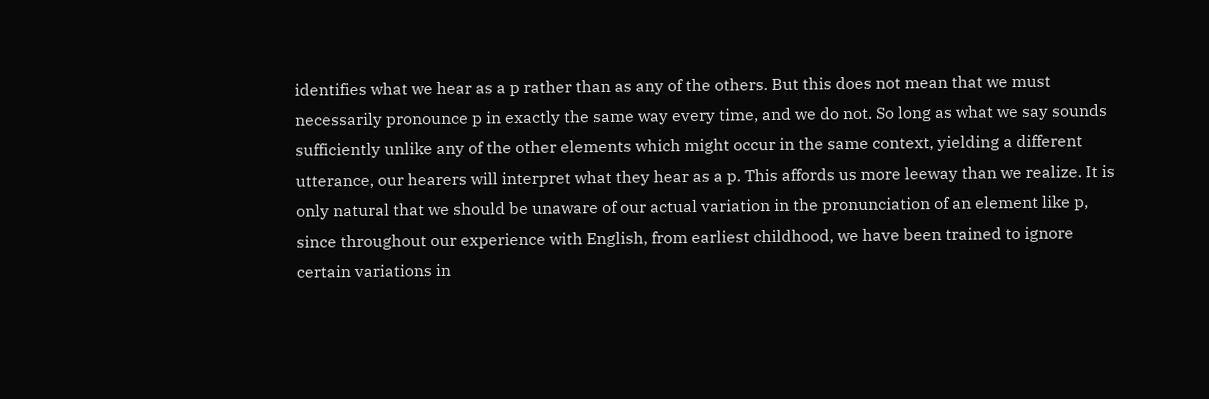identifies what we hear as a p rather than as any of the others. But this does not mean that we must necessarily pronounce p in exactly the same way every time, and we do not. So long as what we say sounds sufficiently unlike any of the other elements which might occur in the same context, yielding a different utterance, our hearers will interpret what they hear as a p. This affords us more leeway than we realize. It is only natural that we should be unaware of our actual variation in the pronunciation of an element like p, since throughout our experience with English, from earliest childhood, we have been trained to ignore certain variations in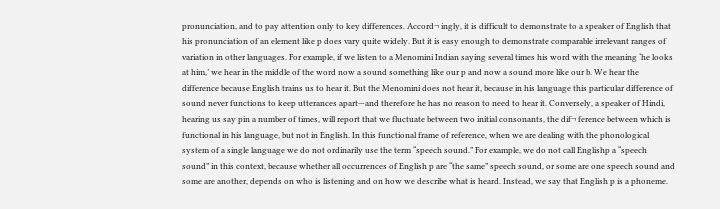pronunciation, and to pay attention only to key differences. Accord¬ ingly, it is difficult to demonstrate to a speaker of English that his pronunciation of an element like p does vary quite widely. But it is easy enough to demonstrate comparable irrelevant ranges of variation in other languages. For example, if we listen to a Menomini Indian saying several times his word with the meaning ‘he looks at him,’ we hear in the middle of the word now a sound something like our p and now a sound more like our b. We hear the difference because English trains us to hear it. But the Menomini does not hear it, because in his language this particular difference of sound never functions to keep utterances apart—and therefore he has no reason to need to hear it. Conversely, a speaker of Hindi, hearing us say pin a number of times, will report that we fluctuate between two initial consonants, the dif¬ ference between which is functional in his language, but not in English. In this functional frame of reference, when we are dealing with the phonological system of a single language we do not ordinarily use the term “speech sound.” For example, we do not call Englishp a “speech sound” in this context, because whether all occurrences of English p are “the same” speech sound, or some are one speech sound and some are another, depends on who is listening and on how we describe what is heard. Instead, we say that English p is a phoneme.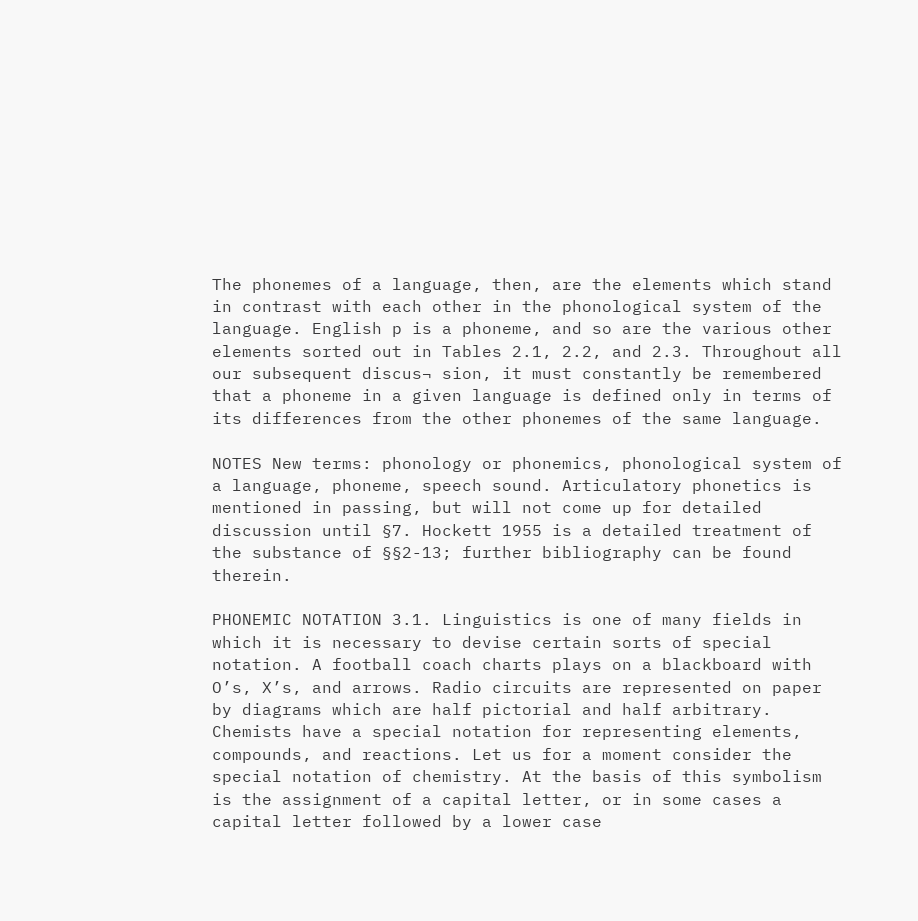The phonemes of a language, then, are the elements which stand in contrast with each other in the phonological system of the language. English p is a phoneme, and so are the various other elements sorted out in Tables 2.1, 2.2, and 2.3. Throughout all our subsequent discus¬ sion, it must constantly be remembered that a phoneme in a given language is defined only in terms of its differences from the other phonemes of the same language.

NOTES New terms: phonology or phonemics, phonological system of a language, phoneme, speech sound. Articulatory phonetics is mentioned in passing, but will not come up for detailed discussion until §7. Hockett 1955 is a detailed treatment of the substance of §§2-13; further bibliography can be found therein.

PHONEMIC NOTATION 3.1. Linguistics is one of many fields in which it is necessary to devise certain sorts of special notation. A football coach charts plays on a blackboard with O’s, X’s, and arrows. Radio circuits are represented on paper by diagrams which are half pictorial and half arbitrary. Chemists have a special notation for representing elements, compounds, and reactions. Let us for a moment consider the special notation of chemistry. At the basis of this symbolism is the assignment of a capital letter, or in some cases a capital letter followed by a lower case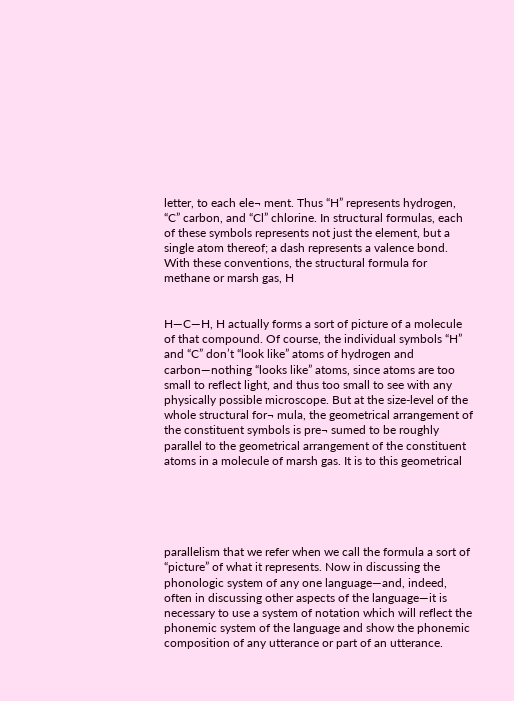letter, to each ele¬ ment. Thus “H” represents hydrogen, “C” carbon, and “Cl” chlorine. In structural formulas, each of these symbols represents not just the element, but a single atom thereof; a dash represents a valence bond. With these conventions, the structural formula for methane or marsh gas, H


H—C—H, H actually forms a sort of picture of a molecule of that compound. Of course, the individual symbols “H” and “C” don’t “look like” atoms of hydrogen and carbon—nothing “looks like” atoms, since atoms are too small to reflect light, and thus too small to see with any physically possible microscope. But at the size-level of the whole structural for¬ mula, the geometrical arrangement of the constituent symbols is pre¬ sumed to be roughly parallel to the geometrical arrangement of the constituent atoms in a molecule of marsh gas. It is to this geometrical





parallelism that we refer when we call the formula a sort of “picture” of what it represents. Now in discussing the phonologic system of any one language—and, indeed, often in discussing other aspects of the language—it is necessary to use a system of notation which will reflect the phonemic system of the language and show the phonemic composition of any utterance or part of an utterance.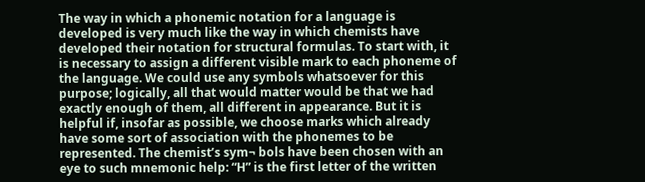The way in which a phonemic notation for a language is developed is very much like the way in which chemists have developed their notation for structural formulas. To start with, it is necessary to assign a different visible mark to each phoneme of the language. We could use any symbols whatsoever for this purpose; logically, all that would matter would be that we had exactly enough of them, all different in appearance. But it is helpful if, insofar as possible, we choose marks which already have some sort of association with the phonemes to be represented. The chemist’s sym¬ bols have been chosen with an eye to such mnemonic help: “H” is the first letter of the written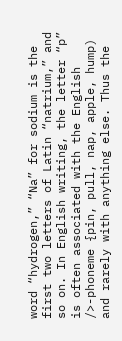word “hydrogen,” “Na” for sodium is the first two letters of Latin “natrium,” and so on. In English writing, the letter “p” is often associated with the English />-phoneme {pin, pull, nap, apple, hump) and rarely with anything else. Thus the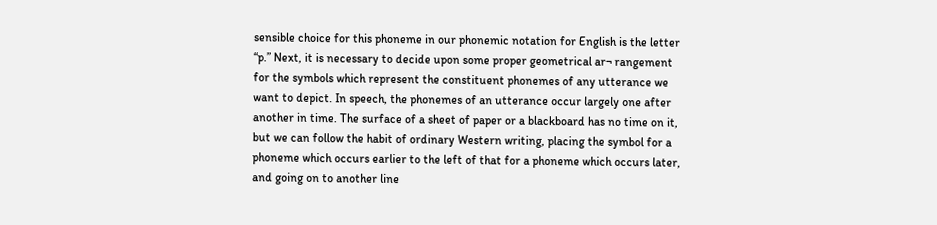sensible choice for this phoneme in our phonemic notation for English is the letter “p.” Next, it is necessary to decide upon some proper geometrical ar¬ rangement for the symbols which represent the constituent phonemes of any utterance we want to depict. In speech, the phonemes of an utterance occur largely one after another in time. The surface of a sheet of paper or a blackboard has no time on it, but we can follow the habit of ordinary Western writing, placing the symbol for a phoneme which occurs earlier to the left of that for a phoneme which occurs later, and going on to another line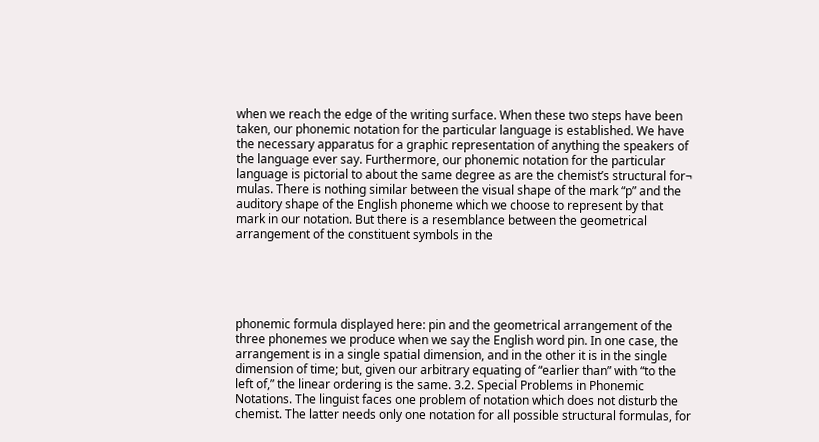when we reach the edge of the writing surface. When these two steps have been taken, our phonemic notation for the particular language is established. We have the necessary apparatus for a graphic representation of anything the speakers of the language ever say. Furthermore, our phonemic notation for the particular language is pictorial to about the same degree as are the chemist’s structural for¬ mulas. There is nothing similar between the visual shape of the mark “p” and the auditory shape of the English phoneme which we choose to represent by that mark in our notation. But there is a resemblance between the geometrical arrangement of the constituent symbols in the





phonemic formula displayed here: pin and the geometrical arrangement of the three phonemes we produce when we say the English word pin. In one case, the arrangement is in a single spatial dimension, and in the other it is in the single dimension of time; but, given our arbitrary equating of “earlier than” with “to the left of,” the linear ordering is the same. 3.2. Special Problems in Phonemic Notations. The linguist faces one problem of notation which does not disturb the chemist. The latter needs only one notation for all possible structural formulas, for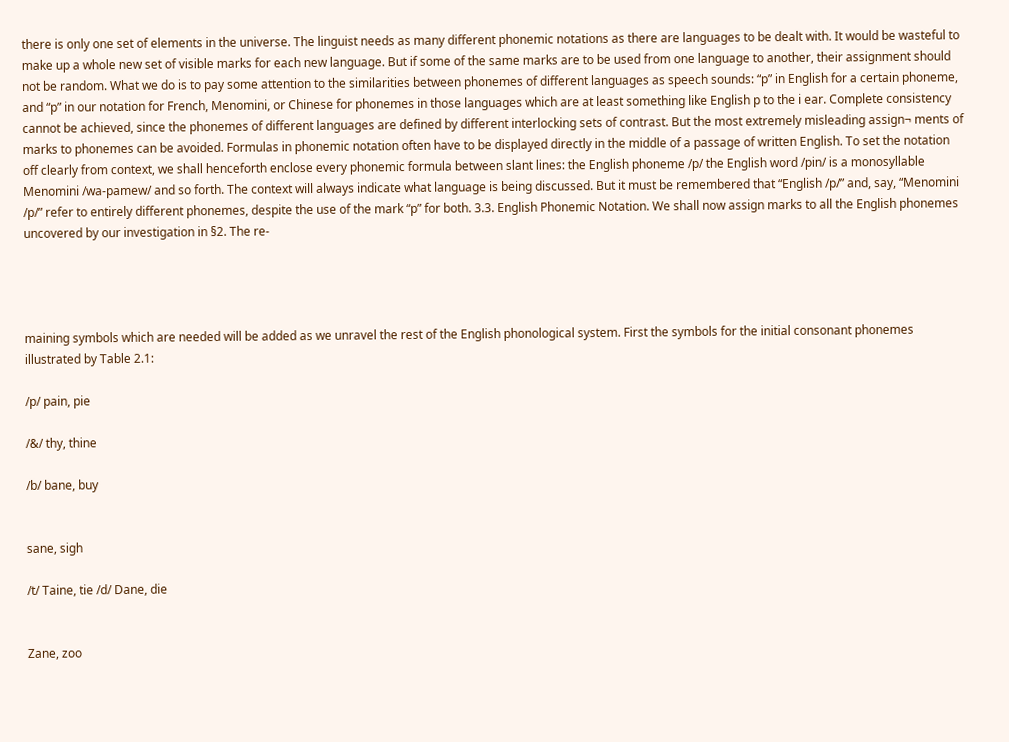there is only one set of elements in the universe. The linguist needs as many different phonemic notations as there are languages to be dealt with. It would be wasteful to make up a whole new set of visible marks for each new language. But if some of the same marks are to be used from one language to another, their assignment should not be random. What we do is to pay some attention to the similarities between phonemes of different languages as speech sounds: “p” in English for a certain phoneme, and “p” in our notation for French, Menomini, or Chinese for phonemes in those languages which are at least something like English p to the i ear. Complete consistency cannot be achieved, since the phonemes of different languages are defined by different interlocking sets of contrast. But the most extremely misleading assign¬ ments of marks to phonemes can be avoided. Formulas in phonemic notation often have to be displayed directly in the middle of a passage of written English. To set the notation off clearly from context, we shall henceforth enclose every phonemic formula between slant lines: the English phoneme /p/ the English word /pin/ is a monosyllable Menomini /wa-pamew/ and so forth. The context will always indicate what language is being discussed. But it must be remembered that “English /p/” and, say, “Menomini /p/” refer to entirely different phonemes, despite the use of the mark “p” for both. 3.3. English Phonemic Notation. We shall now assign marks to all the English phonemes uncovered by our investigation in §2. The re-




maining symbols which are needed will be added as we unravel the rest of the English phonological system. First the symbols for the initial consonant phonemes illustrated by Table 2.1:

/p/ pain, pie

/&/ thy, thine

/b/ bane, buy


sane, sigh

/t/ Taine, tie /d/ Dane, die


Zane, zoo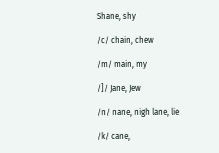Shane, shy

/c/ chain, chew

/m/ main, my

/]/ Jane, Jew

/n/ nane, nigh lane, lie

/k/ cane,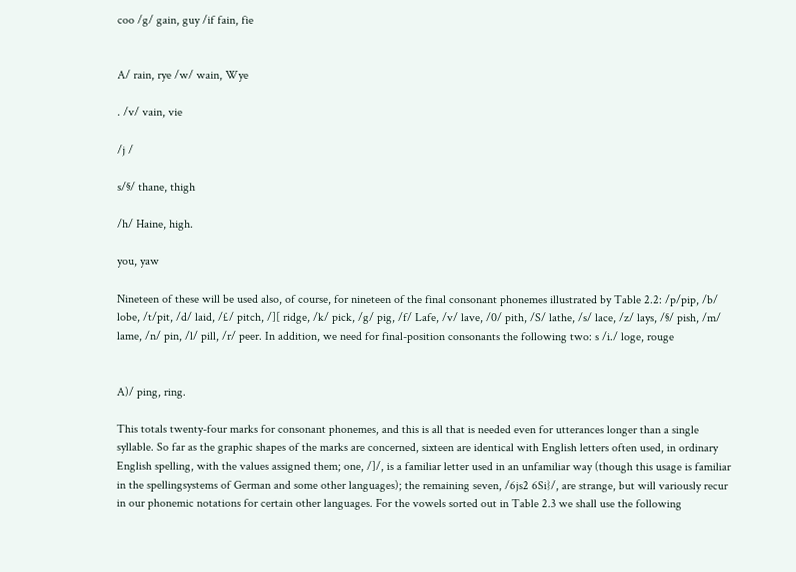coo /g/ gain, guy /if fain, fie


A/ rain, rye /w/ wain, Wye

. /v/ vain, vie

/j /

s/§/ thane, thigh

/h/ Haine, high.

you, yaw

Nineteen of these will be used also, of course, for nineteen of the final consonant phonemes illustrated by Table 2.2: /p/pip, /b/ lobe, /t/pit, /d/ laid, /£/ pitch, /][ ridge, /k/ pick, /g/ pig, /f/ Lafe, /v/ lave, /0/ pith, /S/ lathe, /s/ lace, /z/ lays, /§/ pish, /m/ lame, /n/ pin, /l/ pill, /r/ peer. In addition, we need for final-position consonants the following two: s /i./ loge, rouge


A)/ ping, ring.

This totals twenty-four marks for consonant phonemes, and this is all that is needed even for utterances longer than a single syllable. So far as the graphic shapes of the marks are concerned, sixteen are identical with English letters often used, in ordinary English spelling, with the values assigned them; one, /]/, is a familiar letter used in an unfamiliar way (though this usage is familiar in the spellingsystems of German and some other languages); the remaining seven, /6js2 6Si}/, are strange, but will variously recur in our phonemic notations for certain other languages. For the vowels sorted out in Table 2.3 we shall use the following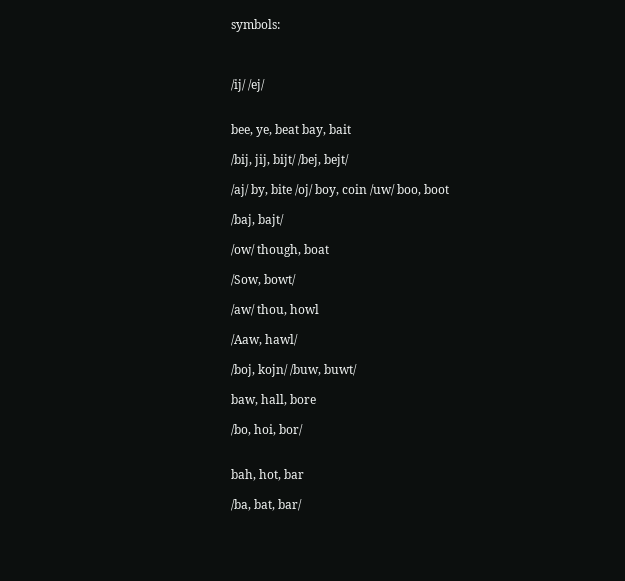symbols:



/ij/ /ej/


bee, ye, beat bay, bait

/bij, jij, bijt/ /bej, bejt/

/aj/ by, bite /oj/ boy, coin /uw/ boo, boot

/baj, bajt/

/ow/ though, boat

/Sow, bowt/

/aw/ thou, howl

/Aaw, hawl/

/boj, kojn/ /buw, buwt/

baw, hall, bore

/bo, hoi, bor/


bah, hot, bar

/ba, bat, bar/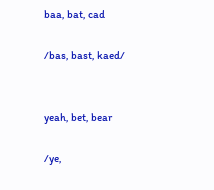baa, bat, cad

/bas, bast, kaed/


yeah, bet, bear

/ye,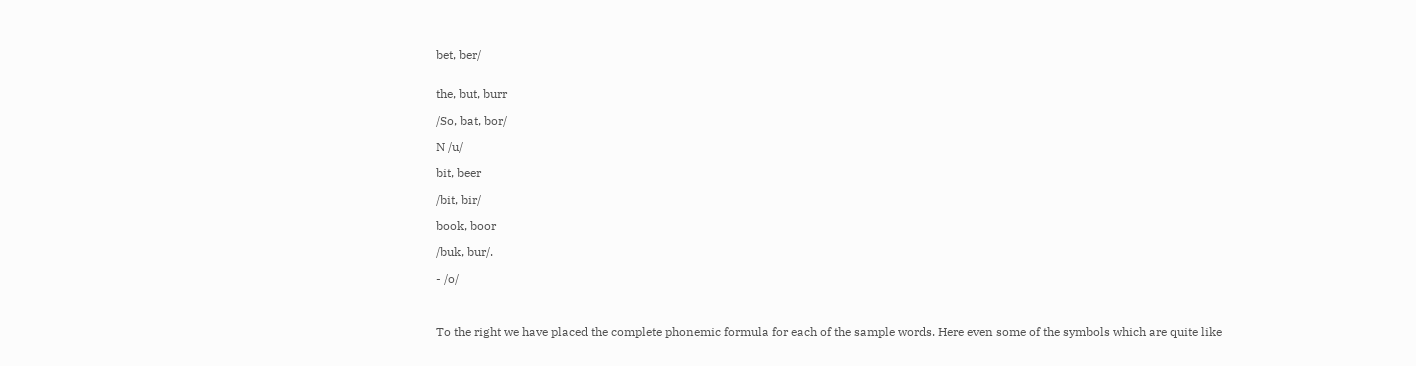bet, ber/


the, but, burr

/So, bat, bor/

N /u/

bit, beer

/bit, bir/

book, boor

/buk, bur/.

- /o/



To the right we have placed the complete phonemic formula for each of the sample words. Here even some of the symbols which are quite like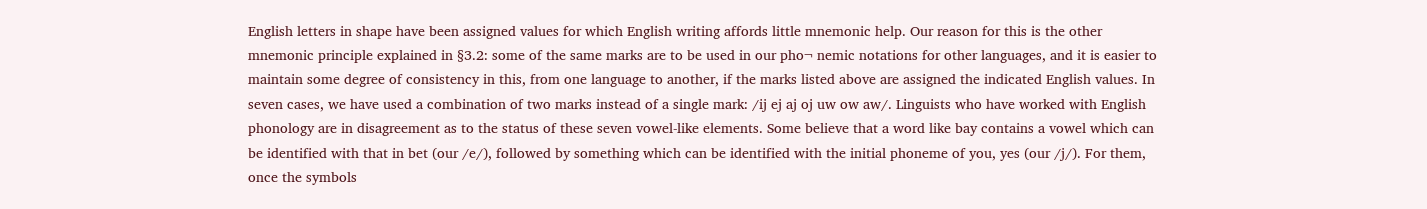English letters in shape have been assigned values for which English writing affords little mnemonic help. Our reason for this is the other mnemonic principle explained in §3.2: some of the same marks are to be used in our pho¬ nemic notations for other languages, and it is easier to maintain some degree of consistency in this, from one language to another, if the marks listed above are assigned the indicated English values. In seven cases, we have used a combination of two marks instead of a single mark: /ij ej aj oj uw ow aw/. Linguists who have worked with English phonology are in disagreement as to the status of these seven vowel-like elements. Some believe that a word like bay contains a vowel which can be identified with that in bet (our /e/), followed by something which can be identified with the initial phoneme of you, yes (our /j/). For them, once the symbols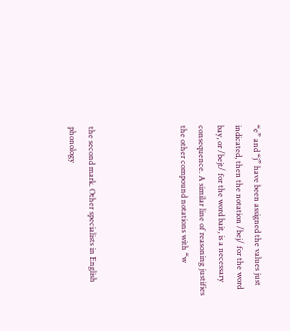“e” and “j” have been assigned the values just indicated, then the notation /bej/ for the word bay, or /bejt/ for the word bait, is a necessary consequence. A similar line of reasoning justifies the other compound notations with “w




the second mark. Other specialists in English phonology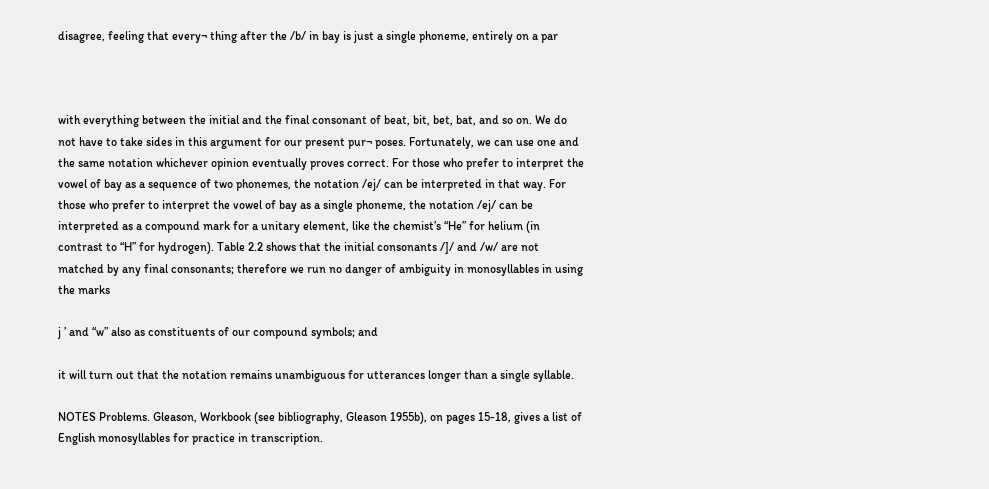disagree, feeling that every¬ thing after the /b/ in bay is just a single phoneme, entirely on a par



with everything between the initial and the final consonant of beat, bit, bet, bat, and so on. We do not have to take sides in this argument for our present pur¬ poses. Fortunately, we can use one and the same notation whichever opinion eventually proves correct. For those who prefer to interpret the vowel of bay as a sequence of two phonemes, the notation /ej/ can be interpreted in that way. For those who prefer to interpret the vowel of bay as a single phoneme, the notation /ej/ can be interpreted as a compound mark for a unitary element, like the chemist’s “He” for helium (in contrast to “H” for hydrogen). Table 2.2 shows that the initial consonants /]/ and /w/ are not matched by any final consonants; therefore we run no danger of ambiguity in monosyllables in using the marks

j ’ and “w” also as constituents of our compound symbols; and

it will turn out that the notation remains unambiguous for utterances longer than a single syllable.

NOTES Problems. Gleason, Workbook (see bibliography, Gleason 1955b), on pages 15-18, gives a list of English monosyllables for practice in transcription.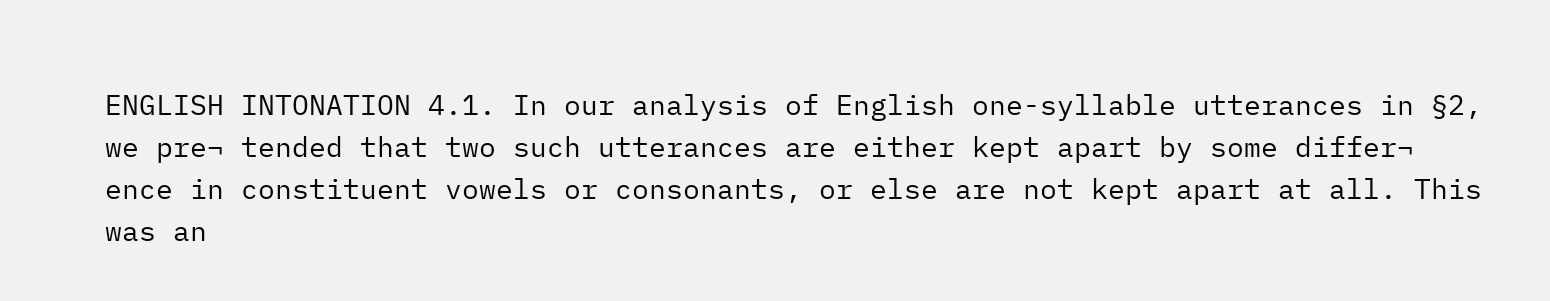ENGLISH INTONATION 4.1. In our analysis of English one-syllable utterances in §2, we pre¬ tended that two such utterances are either kept apart by some differ¬ ence in constituent vowels or consonants, or else are not kept apart at all. This was an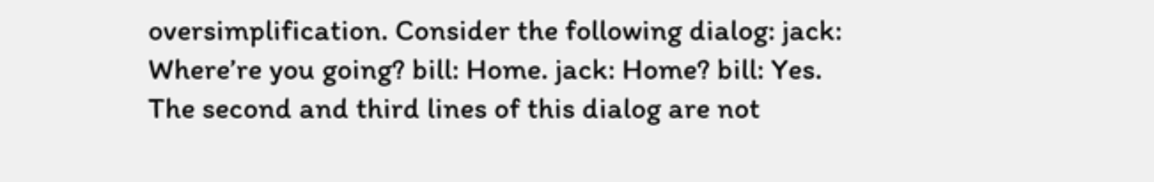oversimplification. Consider the following dialog: jack: Where’re you going? bill: Home. jack: Home? bill: Yes. The second and third lines of this dialog are not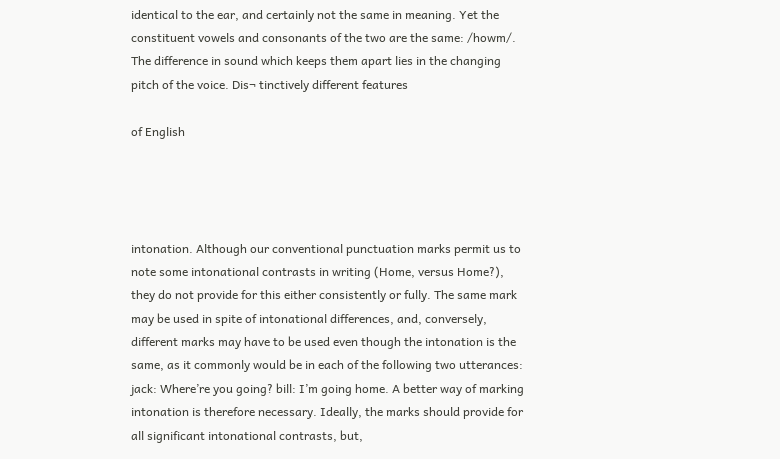identical to the ear, and certainly not the same in meaning. Yet the constituent vowels and consonants of the two are the same: /howm/. The difference in sound which keeps them apart lies in the changing pitch of the voice. Dis¬ tinctively different features

of English




intonation. Although our conventional punctuation marks permit us to note some intonational contrasts in writing (Home, versus Home?), they do not provide for this either consistently or fully. The same mark may be used in spite of intonational differences, and, conversely, different marks may have to be used even though the intonation is the same, as it commonly would be in each of the following two utterances: jack: Where’re you going? bill: I’m going home. A better way of marking intonation is therefore necessary. Ideally, the marks should provide for all significant intonational contrasts, but,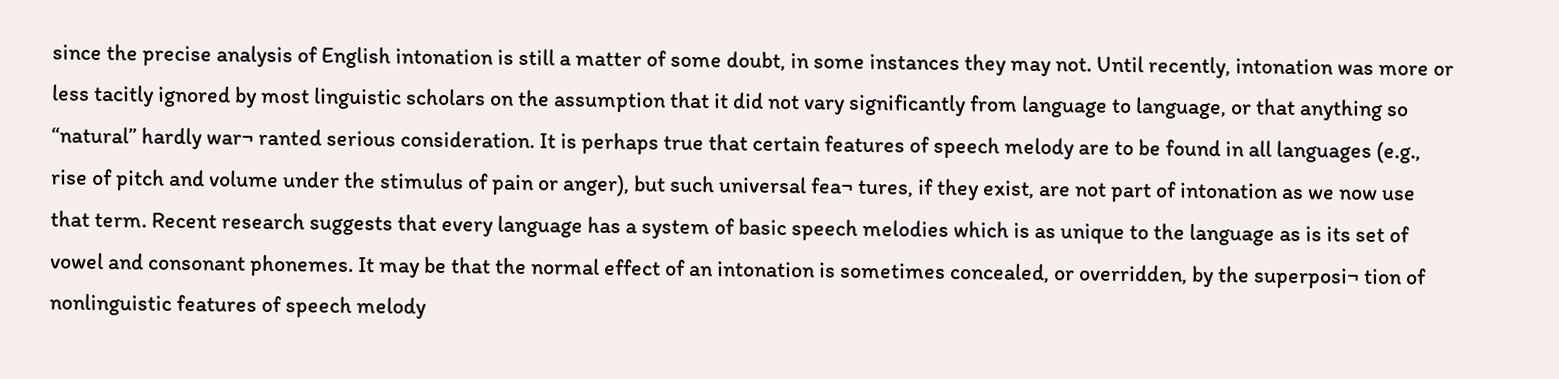since the precise analysis of English intonation is still a matter of some doubt, in some instances they may not. Until recently, intonation was more or less tacitly ignored by most linguistic scholars on the assumption that it did not vary significantly from language to language, or that anything so “natural” hardly war¬ ranted serious consideration. It is perhaps true that certain features of speech melody are to be found in all languages (e.g., rise of pitch and volume under the stimulus of pain or anger), but such universal fea¬ tures, if they exist, are not part of intonation as we now use that term. Recent research suggests that every language has a system of basic speech melodies which is as unique to the language as is its set of vowel and consonant phonemes. It may be that the normal effect of an intonation is sometimes concealed, or overridden, by the superposi¬ tion of nonlinguistic features of speech melody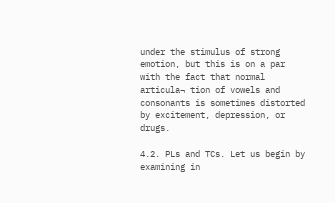under the stimulus of strong emotion, but this is on a par with the fact that normal articula¬ tion of vowels and consonants is sometimes distorted by excitement, depression, or drugs.

4.2. PLs and TCs. Let us begin by examining in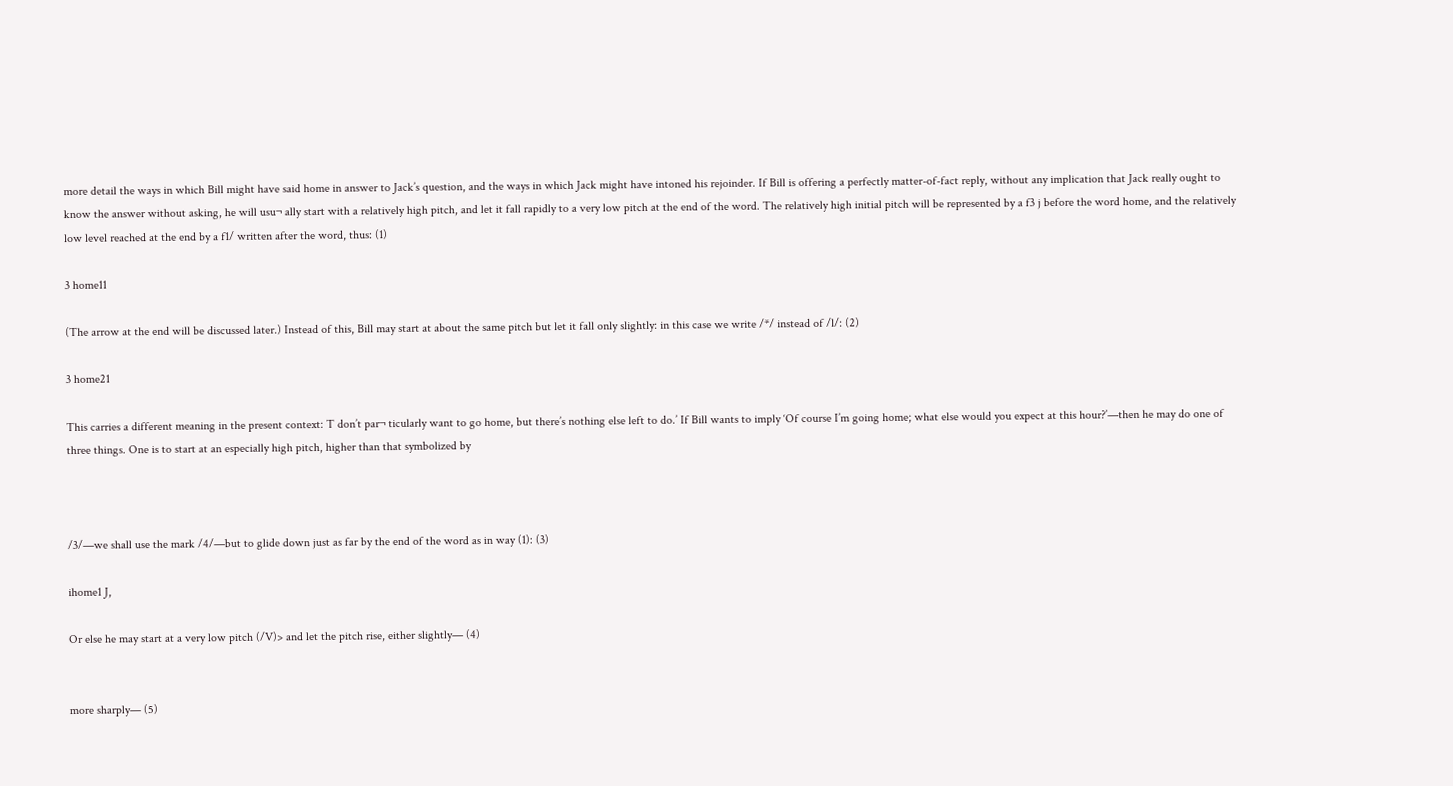more detail the ways in which Bill might have said home in answer to Jack’s question, and the ways in which Jack might have intoned his rejoinder. If Bill is offering a perfectly matter-of-fact reply, without any implication that Jack really ought to know the answer without asking, he will usu¬ ally start with a relatively high pitch, and let it fall rapidly to a very low pitch at the end of the word. The relatively high initial pitch will be represented by a f3 j before the word home, and the relatively low level reached at the end by a f1/ written after the word, thus: (1)

3 home11

(The arrow at the end will be discussed later.) Instead of this, Bill may start at about the same pitch but let it fall only slightly: in this case we write /*/ instead of /l/: (2)

3 home21

This carries a different meaning in the present context: T don’t par¬ ticularly want to go home, but there’s nothing else left to do.’ If Bill wants to imply ‘Of course I’m going home; what else would you expect at this hour?’—then he may do one of three things. One is to start at an especially high pitch, higher than that symbolized by



/3/—we shall use the mark /4/—but to glide down just as far by the end of the word as in way (1): (3)

ihome1 J,

Or else he may start at a very low pitch (/V)> and let the pitch rise, either slightly— (4)


more sharply— (5)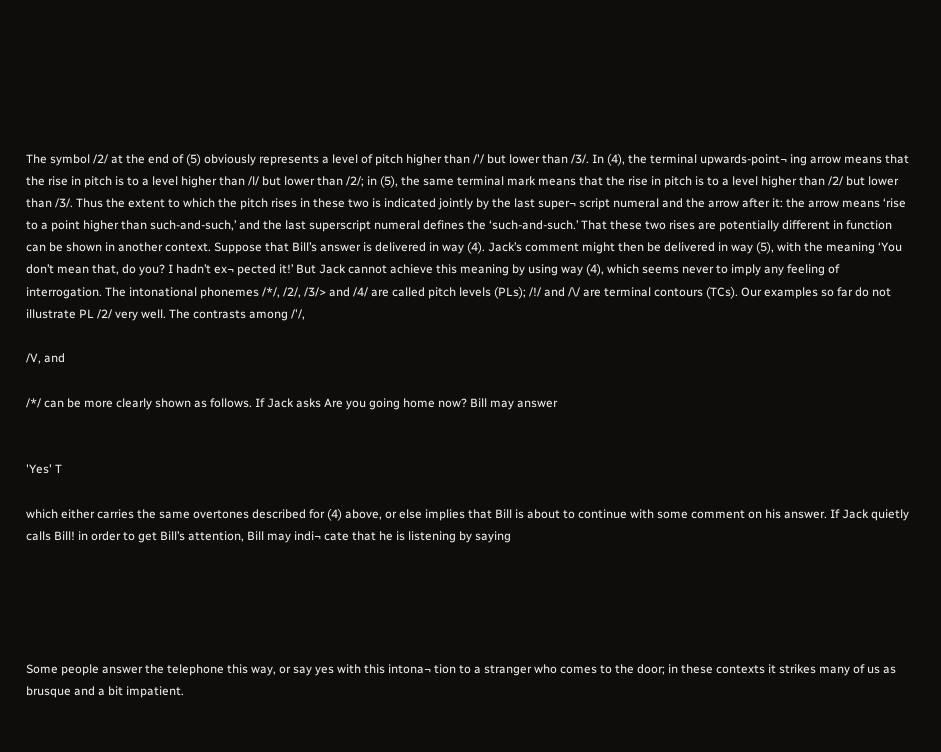The symbol /2/ at the end of (5) obviously represents a level of pitch higher than /'/ but lower than /3/. In (4), the terminal upwards-point¬ ing arrow means that the rise in pitch is to a level higher than /l/ but lower than /2/; in (5), the same terminal mark means that the rise in pitch is to a level higher than /2/ but lower than /3/. Thus the extent to which the pitch rises in these two is indicated jointly by the last super¬ script numeral and the arrow after it: the arrow means ‘rise to a point higher than such-and-such,’ and the last superscript numeral defines the ‘such-and-such.’ That these two rises are potentially different in function can be shown in another context. Suppose that Bill’s answer is delivered in way (4). Jack’s comment might then be delivered in way (5), with the meaning ‘You don’t mean that, do you? I hadn’t ex¬ pected it!’ But Jack cannot achieve this meaning by using way (4), which seems never to imply any feeling of interrogation. The intonational phonemes /*/, /2/, /3/> and /4/ are called pitch levels (PLs); /!/ and /\/ are terminal contours (TCs). Our examples so far do not illustrate PL /2/ very well. The contrasts among /'/,

/V, and

/*/ can be more clearly shown as follows. If Jack asks Are you going home now? Bill may answer


'Yes' T

which either carries the same overtones described for (4) above, or else implies that Bill is about to continue with some comment on his answer. If Jack quietly calls Bill! in order to get Bill’s attention, Bill may indi¬ cate that he is listening by saying





Some people answer the telephone this way, or say yes with this intona¬ tion to a stranger who comes to the door; in these contexts it strikes many of us as brusque and a bit impatient.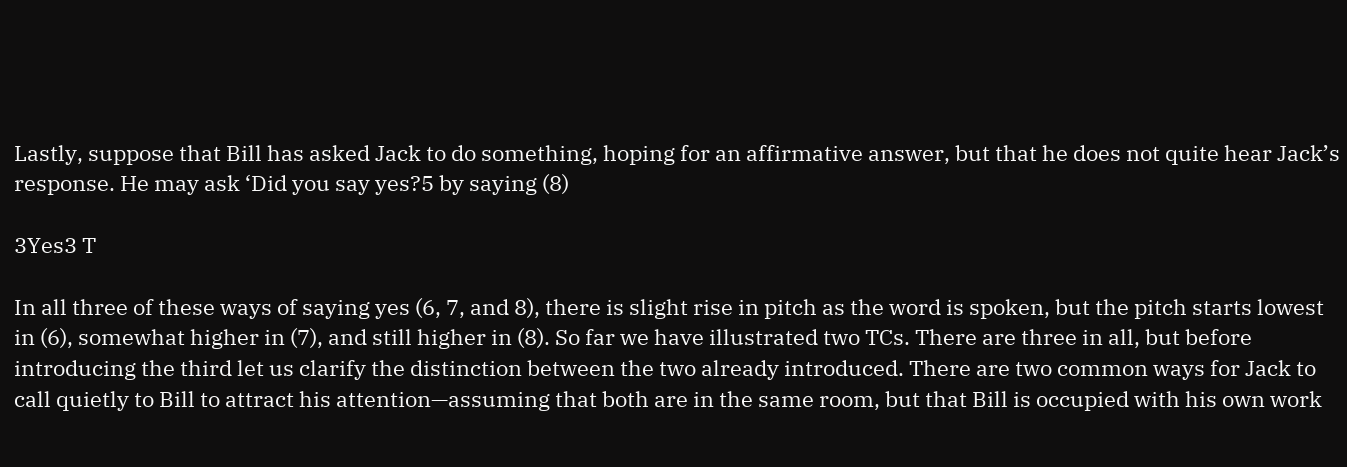Lastly, suppose that Bill has asked Jack to do something, hoping for an affirmative answer, but that he does not quite hear Jack’s response. He may ask ‘Did you say yes?5 by saying (8)

3Yes3 T

In all three of these ways of saying yes (6, 7, and 8), there is slight rise in pitch as the word is spoken, but the pitch starts lowest in (6), somewhat higher in (7), and still higher in (8). So far we have illustrated two TCs. There are three in all, but before introducing the third let us clarify the distinction between the two already introduced. There are two common ways for Jack to call quietly to Bill to attract his attention—assuming that both are in the same room, but that Bill is occupied with his own work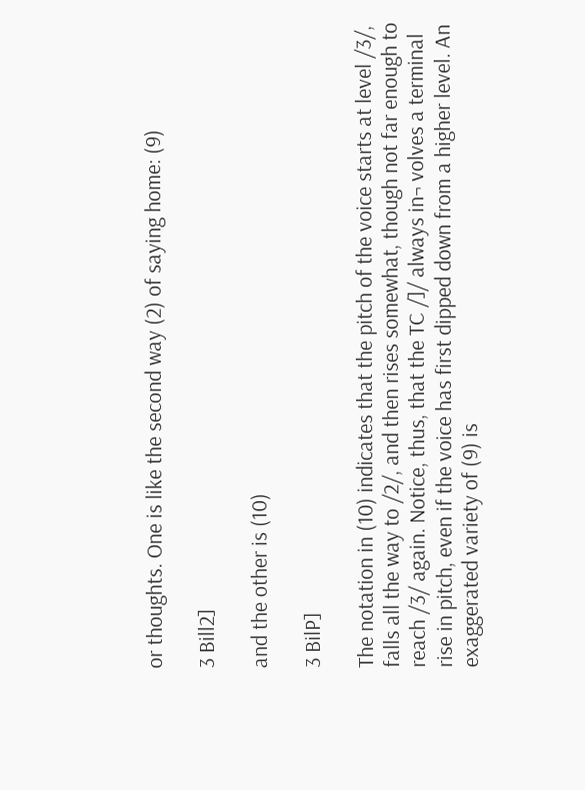or thoughts. One is like the second way (2) of saying home: (9)

3 Bill2]

and the other is (10)

3 BilP]

The notation in (10) indicates that the pitch of the voice starts at level /3/, falls all the way to /2/, and then rises somewhat, though not far enough to reach /3/ again. Notice, thus, that the TC /]/ always in¬ volves a terminal rise in pitch, even if the voice has first dipped down from a higher level. An exaggerated variety of (9) is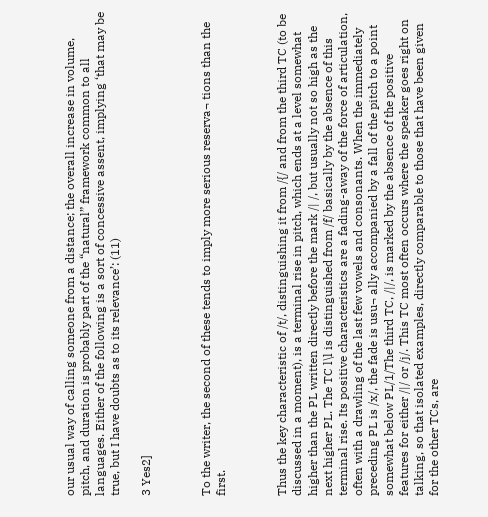our usual way of calling someone from a distance; the overall increase in volume, pitch, and duration is probably part of the “natural” framework common to all languages. Either of the following is a sort of concessive assent, implying ‘that may be true, but I have doubts as to its relevance’: (11)

3 Yes2]



To the writer, the second of these tends to imply more serious reserva¬ tions than the first.



Thus the key characteristic of /t/, distinguishing it from /{/ and from the third TC (to be discussed in a moment), is a terminal rise in pitch, which ends at a level somewhat higher than the PL written directly before the mark /| /, but usually not so high as the next higher PL. The TC l\l is distinguished from /f/ basically by the absence of this terminal rise. Its positive characteristics are a fading-away of the force of articulation, often with a drawling of the last few vowels and consonants. When the immediately preceding PL is /x/, the fade is usu¬ ally accompanied by a fall of the pitch to a point somewhat below PL/1/The third TC, /|/, is marked by the absence of the positive features for either /|/ or /j/. This TC most often occurs where the speaker goes right on talking, so that isolated examples, directly comparable to those that have been given for the other TCs, are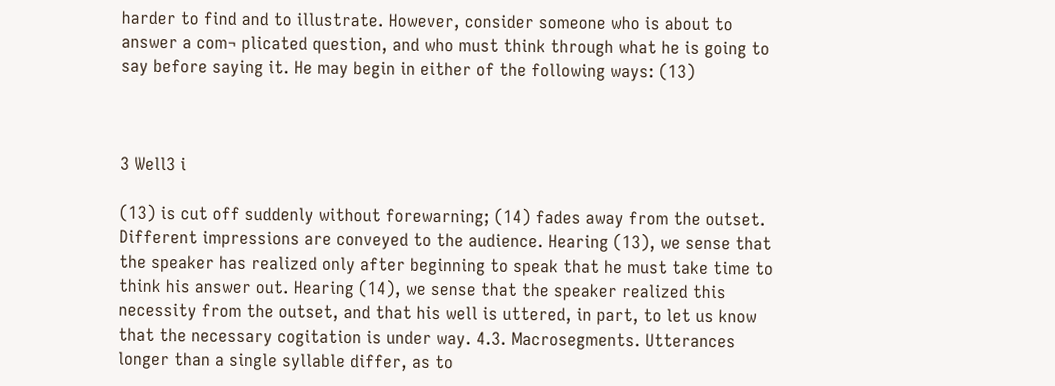harder to find and to illustrate. However, consider someone who is about to answer a com¬ plicated question, and who must think through what he is going to say before saying it. He may begin in either of the following ways: (13)



3 Well3 i

(13) is cut off suddenly without forewarning; (14) fades away from the outset. Different impressions are conveyed to the audience. Hearing (13), we sense that the speaker has realized only after beginning to speak that he must take time to think his answer out. Hearing (14), we sense that the speaker realized this necessity from the outset, and that his well is uttered, in part, to let us know that the necessary cogitation is under way. 4.3. Macrosegments. Utterances longer than a single syllable differ, as to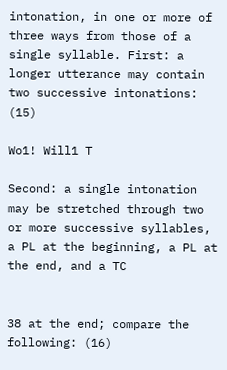intonation, in one or more of three ways from those of a single syllable. First: a longer utterance may contain two successive intonations: (15)

Wo1! Will1 T

Second: a single intonation may be stretched through two or more successive syllables, a PL at the beginning, a PL at the end, and a TC


38 at the end; compare the following: (16)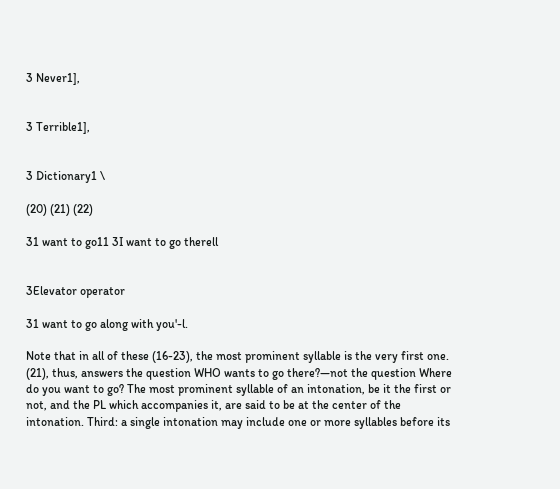3 Never1],


3 Terrible1],


3 Dictionary1 \

(20) (21) (22)

31 want to go11 3I want to go therell


3Elevator operator

31 want to go along with you'-l.

Note that in all of these (16-23), the most prominent syllable is the very first one. (21), thus, answers the question WHO wants to go there?—not the question Where do you want to go? The most prominent syllable of an intonation, be it the first or not, and the PL which accompanies it, are said to be at the center of the intonation. Third: a single intonation may include one or more syllables before its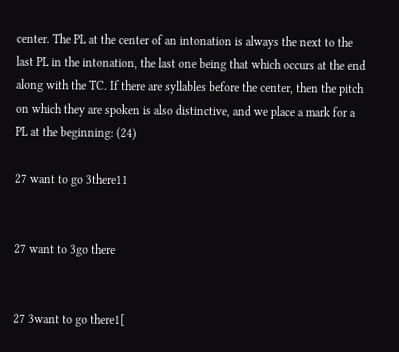center. The PL at the center of an intonation is always the next to the last PL in the intonation, the last one being that which occurs at the end along with the TC. If there are syllables before the center, then the pitch on which they are spoken is also distinctive, and we place a mark for a PL at the beginning: (24)

27 want to go 3there11


27 want to 3go there


27 3want to go there1[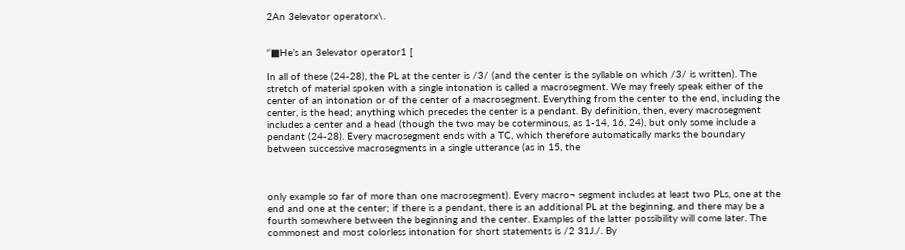2An 3elevator operatorx\.


'‘■He’s an 3elevator operator1 [

In all of these (24-28), the PL at the center is /3/ (and the center is the syllable on which /3/ is written). The stretch of material spoken with a single intonation is called a macrosegment. We may freely speak either of the center of an intonation or of the center of a macrosegment. Everything from the center to the end, including the center, is the head; anything which precedes the center is a pendant. By definition, then, every macrosegment includes a center and a head (though the two may be coterminous, as 1-14, 16, 24), but only some include a pendant (24-28). Every macrosegment ends with a TC, which therefore automatically marks the boundary between successive macrosegments in a single utterance (as in 15, the



only example so far of more than one macrosegment). Every macro¬ segment includes at least two PLs, one at the end and one at the center; if there is a pendant, there is an additional PL at the beginning, and there may be a fourth somewhere between the beginning and the center. Examples of the latter possibility will come later. The commonest and most colorless intonation for short statements is /2 31J./. By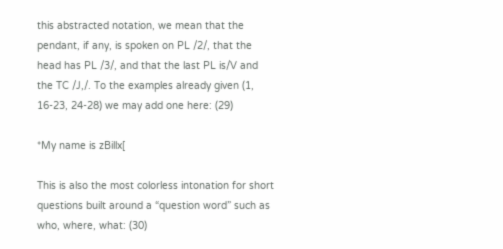this abstracted notation, we mean that the pendant, if any, is spoken on PL /2/, that the head has PL /3/, and that the last PL is/V and the TC /J,/. To the examples already given (1, 16-23, 24-28) we may add one here: (29)

*My name is zBillx[

This is also the most colorless intonation for short questions built around a “question word” such as who, where, what: (30)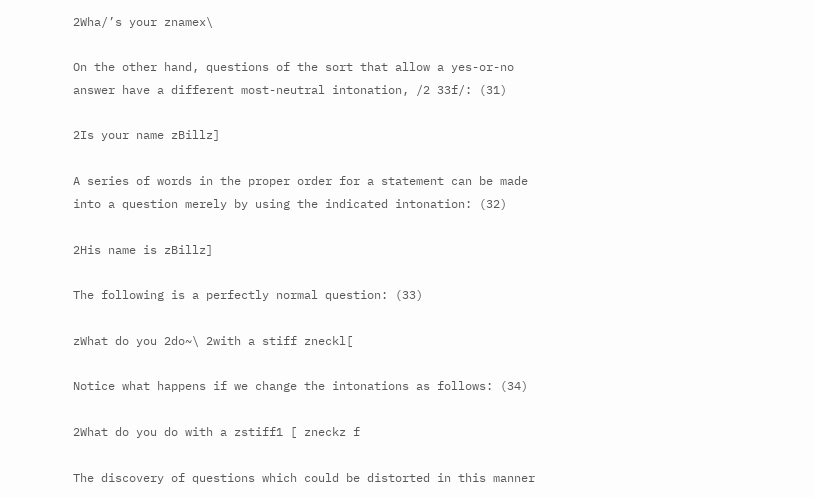2Wha/’s your znamex\

On the other hand, questions of the sort that allow a yes-or-no answer have a different most-neutral intonation, /2 33f/: (31)

2Is your name zBillz]

A series of words in the proper order for a statement can be made into a question merely by using the indicated intonation: (32)

2His name is zBillz]

The following is a perfectly normal question: (33)

zWhat do you 2do~\ 2with a stiff zneckl[

Notice what happens if we change the intonations as follows: (34)

2What do you do with a zstiff1 [ zneckz f

The discovery of questions which could be distorted in this manner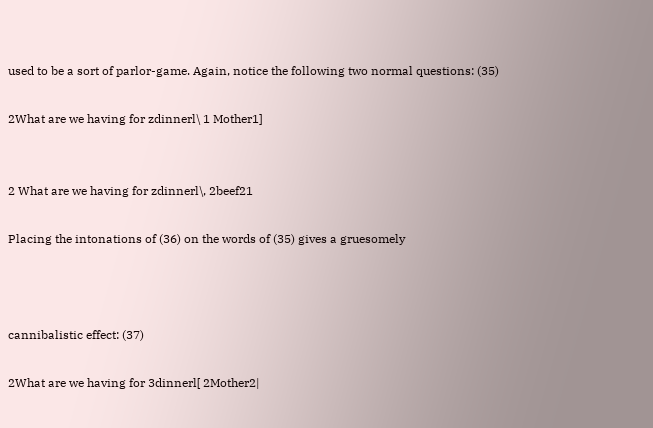used to be a sort of parlor-game. Again, notice the following two normal questions: (35)

2What are we having for zdinnerl\ 1 Mother1]


2 What are we having for zdinnerl\, 2beef21

Placing the intonations of (36) on the words of (35) gives a gruesomely



cannibalistic effect: (37)

2What are we having for 3dinnerl[ 2Mother2|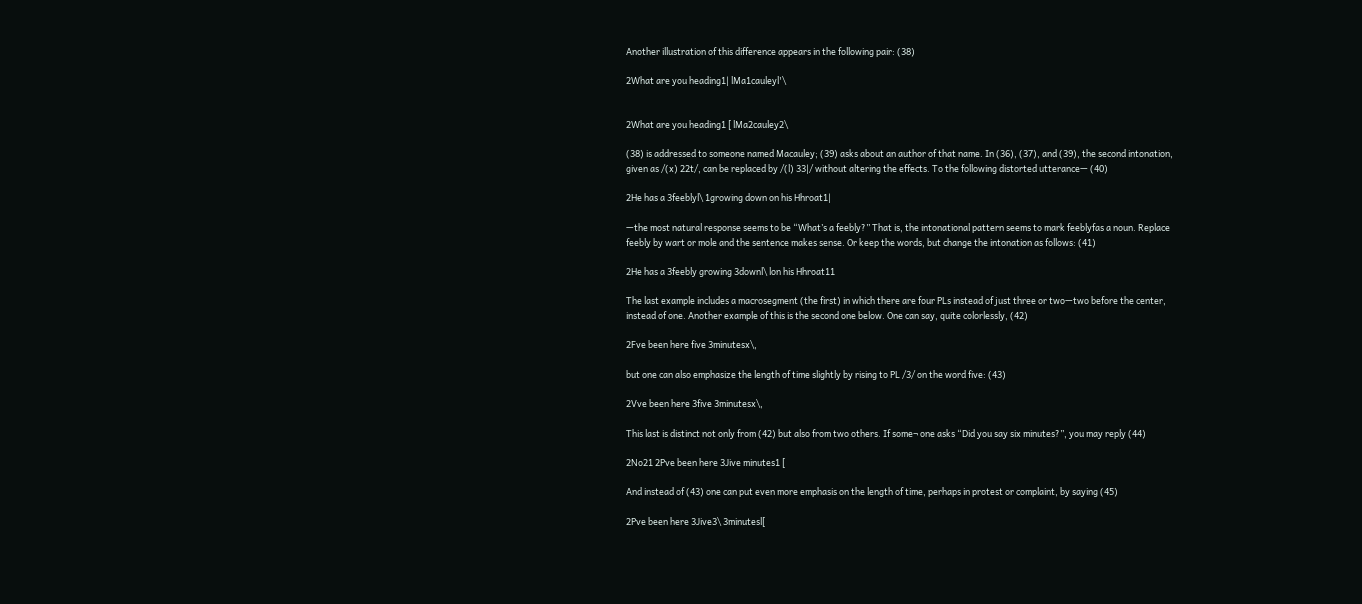Another illustration of this difference appears in the following pair: (38)

2What are you heading1| lMa1cauleyl'\


2What are you heading1 [ lMa2cauley2\

(38) is addressed to someone named Macauley; (39) asks about an author of that name. In (36), (37), and (39), the second intonation, given as /(x) 22t/, can be replaced by /(l) 33|/ without altering the effects. To the following distorted utterance— (40)

2He has a 3feeblyl\ 1growing down on his Hhroat1|

—the most natural response seems to be “What’s a feebly?” That is, the intonational pattern seems to mark feeblyfas a noun. Replace feebly by wart or mole and the sentence makes sense. Or keep the words, but change the intonation as follows: (41)

2He has a 3feebly growing 3downl\ lon his Hhroat11

The last example includes a macrosegment (the first) in which there are four PLs instead of just three or two—two before the center, instead of one. Another example of this is the second one below. One can say, quite colorlessly, (42)

2Fve been here five 3minutesx\,

but one can also emphasize the length of time slightly by rising to PL /3/ on the word five: (43)

2Vve been here 3five 3minutesx\,

This last is distinct not only from (42) but also from two others. If some¬ one asks “Did you say six minutes?”, you may reply (44)

2No21 2Pve been here 3Jive minutes1 [

And instead of (43) one can put even more emphasis on the length of time, perhaps in protest or complaint, by saying (45)

2Pve been here 3Jive3\ 3minutesl[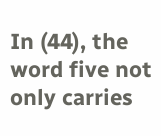In (44), the word five not only carries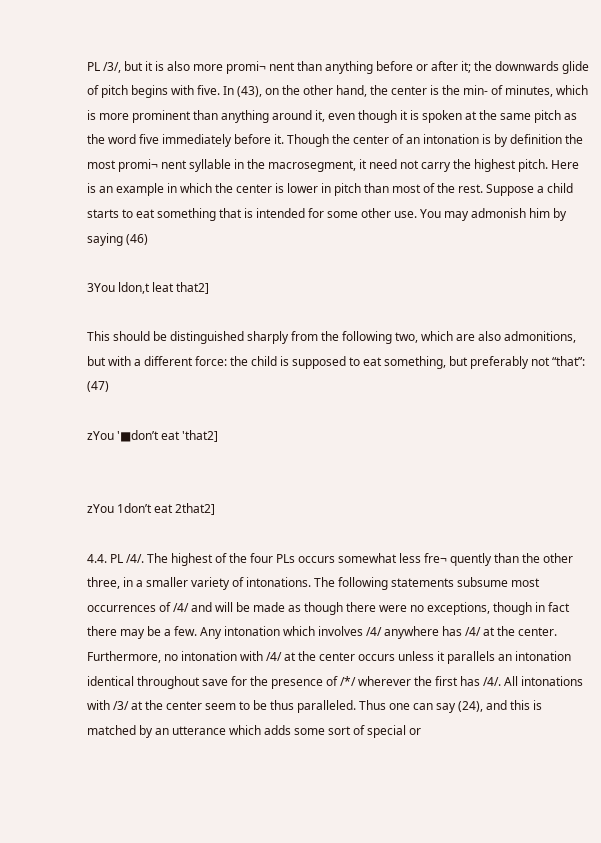PL /3/, but it is also more promi¬ nent than anything before or after it; the downwards glide of pitch begins with five. In (43), on the other hand, the center is the min- of minutes, which is more prominent than anything around it, even though it is spoken at the same pitch as the word five immediately before it. Though the center of an intonation is by definition the most promi¬ nent syllable in the macrosegment, it need not carry the highest pitch. Here is an example in which the center is lower in pitch than most of the rest. Suppose a child starts to eat something that is intended for some other use. You may admonish him by saying (46)

3You ldon,t leat that2]

This should be distinguished sharply from the following two, which are also admonitions, but with a different force: the child is supposed to eat something, but preferably not “that”: (47)

zYou '■don’t eat 'that2]


zYou 1don’t eat 2that2]

4.4. PL /4/. The highest of the four PLs occurs somewhat less fre¬ quently than the other three, in a smaller variety of intonations. The following statements subsume most occurrences of /4/ and will be made as though there were no exceptions, though in fact there may be a few. Any intonation which involves /4/ anywhere has /4/ at the center. Furthermore, no intonation with /4/ at the center occurs unless it parallels an intonation identical throughout save for the presence of /*/ wherever the first has /4/. All intonations with /3/ at the center seem to be thus paralleled. Thus one can say (24), and this is matched by an utterance which adds some sort of special or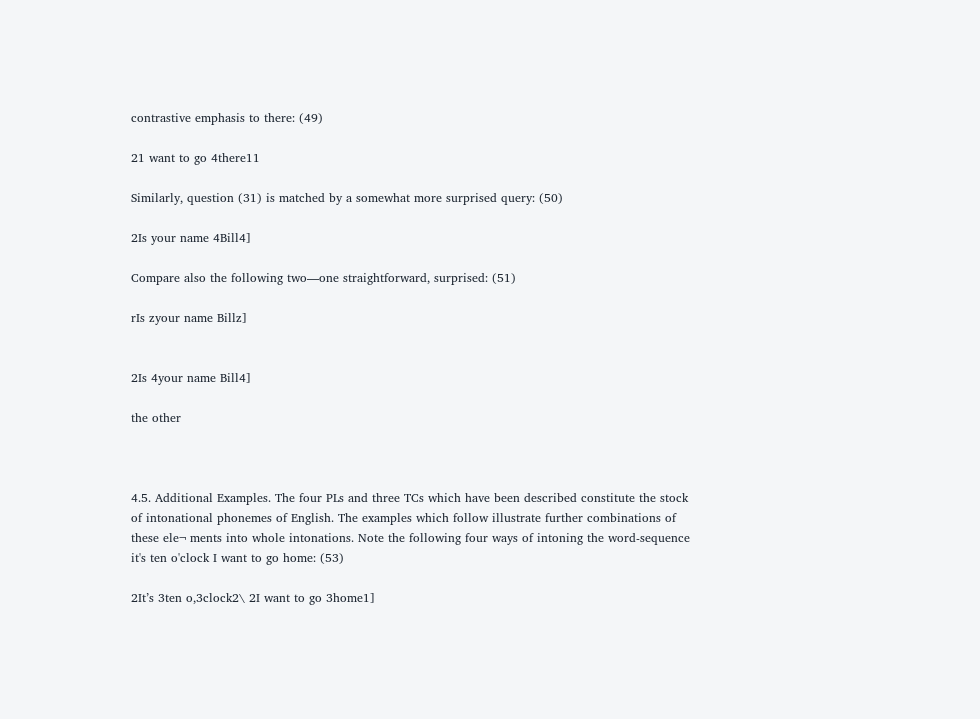contrastive emphasis to there: (49)

21 want to go 4there11

Similarly, question (31) is matched by a somewhat more surprised query: (50)

2Is your name 4Bill4]

Compare also the following two—one straightforward, surprised: (51)

rIs zyour name Billz]


2Is 4your name Bill4]

the other



4.5. Additional Examples. The four PLs and three TCs which have been described constitute the stock of intonational phonemes of English. The examples which follow illustrate further combinations of these ele¬ ments into whole intonations. Note the following four ways of intoning the word-sequence it's ten o'clock I want to go home: (53)

2It’s 3ten o,3clock2\ 2I want to go 3home1]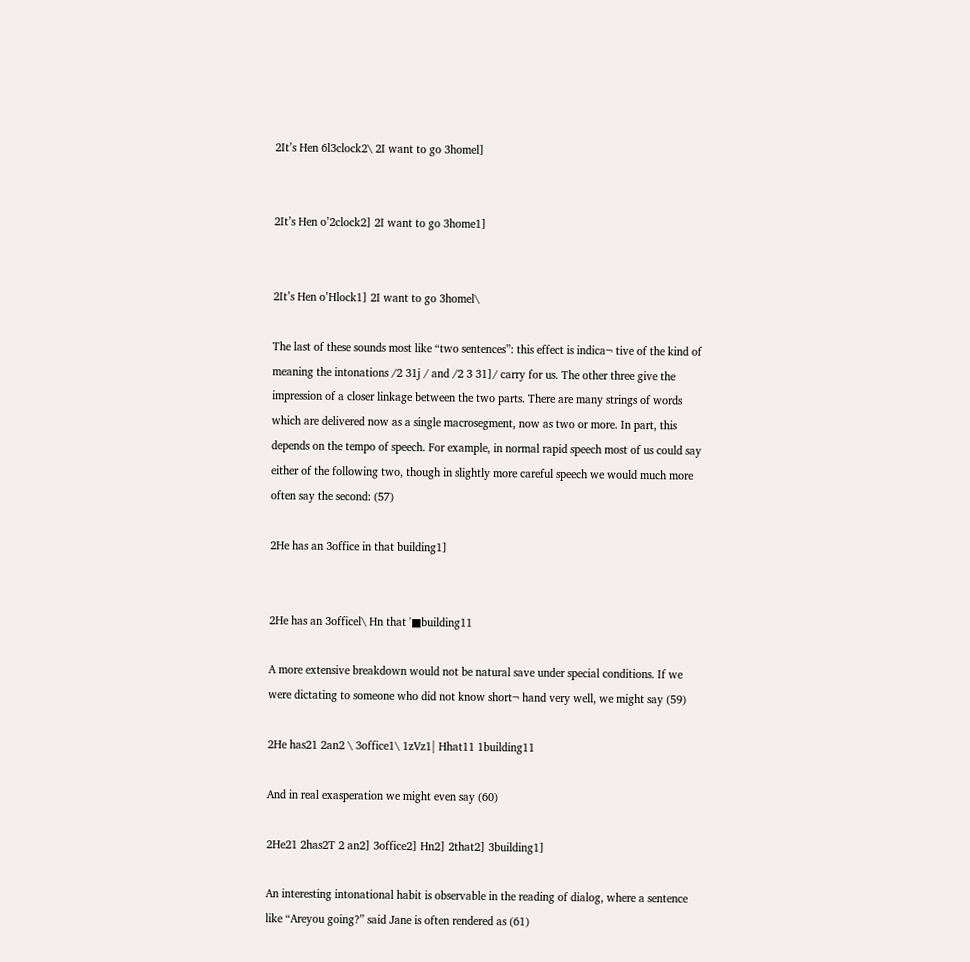2It’s Hen 6l3clock2\ 2I want to go 3homel]


2It’s Hen o’2clock2] 2I want to go 3home1]


2It’s Hen o’Hlock1] 2I want to go 3homel\

The last of these sounds most like “two sentences”: this effect is indica¬ tive of the kind of meaning the intonations /2 31j / and /2 3 31]/ carry for us. The other three give the impression of a closer linkage between the two parts. There are many strings of words which are delivered now as a single macrosegment, now as two or more. In part, this depends on the tempo of speech. For example, in normal rapid speech most of us could say either of the following two, though in slightly more careful speech we would much more often say the second: (57)

2He has an 3office in that building1]


2He has an 3officel\ Hn that '■building11

A more extensive breakdown would not be natural save under special conditions. If we were dictating to someone who did not know short¬ hand very well, we might say (59)

2He has21 2an2 \ 3office1\ 1zVz1| Hhat11 1building11

And in real exasperation we might even say (60)

2He21 2has2T 2 an2] 3office2] Hn2] 2that2] 3building1]

An interesting intonational habit is observable in the reading of dialog, where a sentence like “Areyou going?” said Jane is often rendered as (61)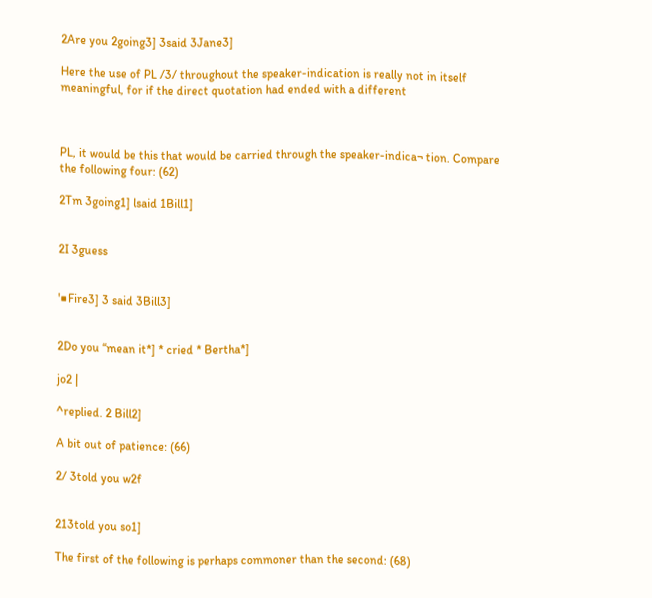2Are you 2going3] 3said 3Jane3]

Here the use of PL /3/ throughout the speaker-indication is really not in itself meaningful, for if the direct quotation had ended with a different



PL, it would be this that would be carried through the speaker-indica¬ tion. Compare the following four: (62)

2Tm 3going1] lsaid 1Bill1]


2I 3guess


'■Fire3] 3 said 3Bill3]


2Do you ‘‘mean it*] * cried * Bertha*]

jo2 |

^replied. 2 Bill2]

A bit out of patience: (66)

2/ 3told you w2f


213told you so1]

The first of the following is perhaps commoner than the second: (68)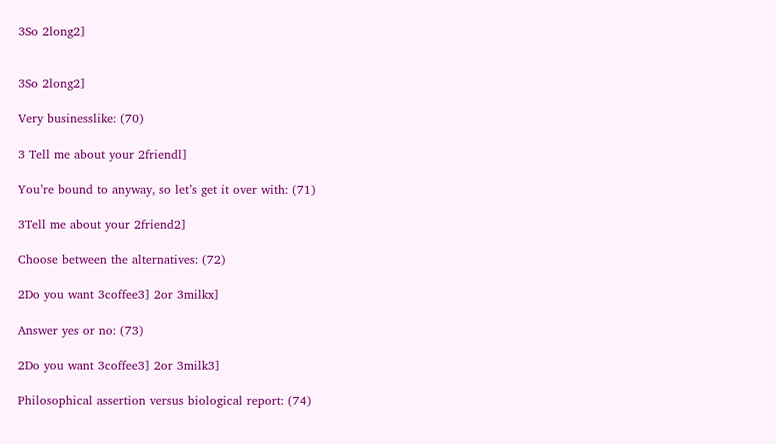3So 2long2]


3So 2long2]

Very businesslike: (70)

3 Tell me about your 2friendl]

You’re bound to anyway, so let’s get it over with: (71)

3Tell me about your 2friend2]

Choose between the alternatives: (72)

2Do you want 3coffee3] 2or 3milkx]

Answer yes or no: (73)

2Do you want 3coffee3] 2or 3milk3]

Philosophical assertion versus biological report: (74)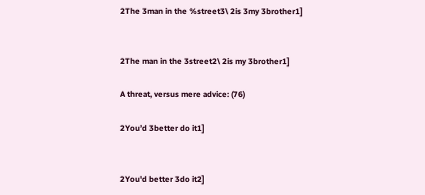2The 3man in the %street3\ 2is 3my 3brother1]


2The man in the 3street2\ 2is my 3brother1]

A threat, versus mere advice: (76)

2You’d 3better do it1]


2You'd better 3do it2]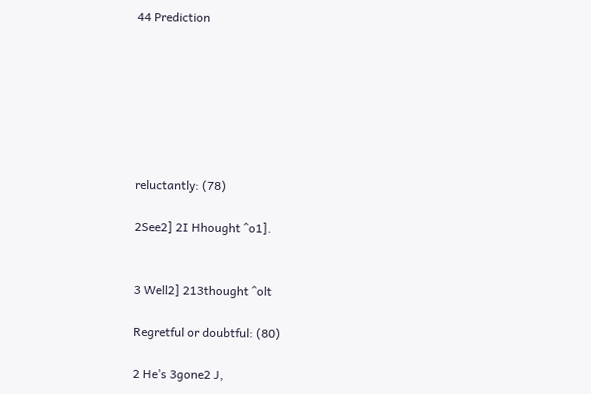44 Prediction







reluctantly: (78)

2See2] 2I Hhought ^o1].


3 Well2] 213thought ^olt

Regretful or doubtful: (80)

2 He’s 3gone2 J,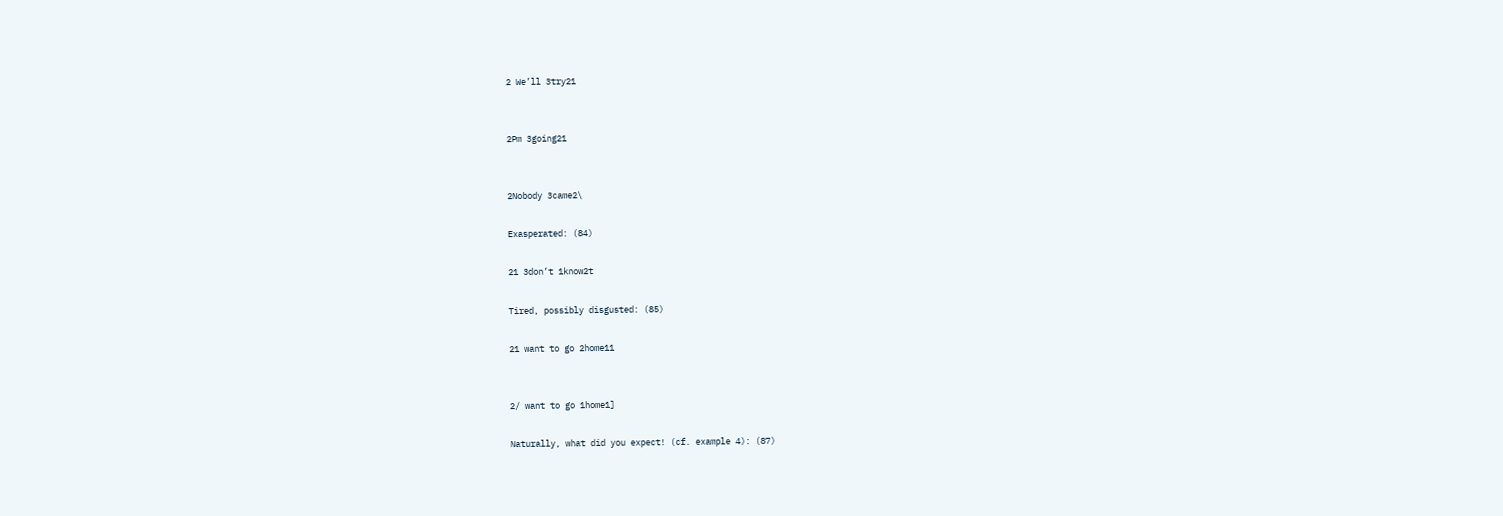2 We’ll 3try21


2Pm 3going21


2Nobody 3came2\

Exasperated: (84)

21 3don’t 1know2t

Tired, possibly disgusted: (85)

21 want to go 2home11


2/ want to go 1home1]

Naturally, what did you expect! (cf. example 4): (87)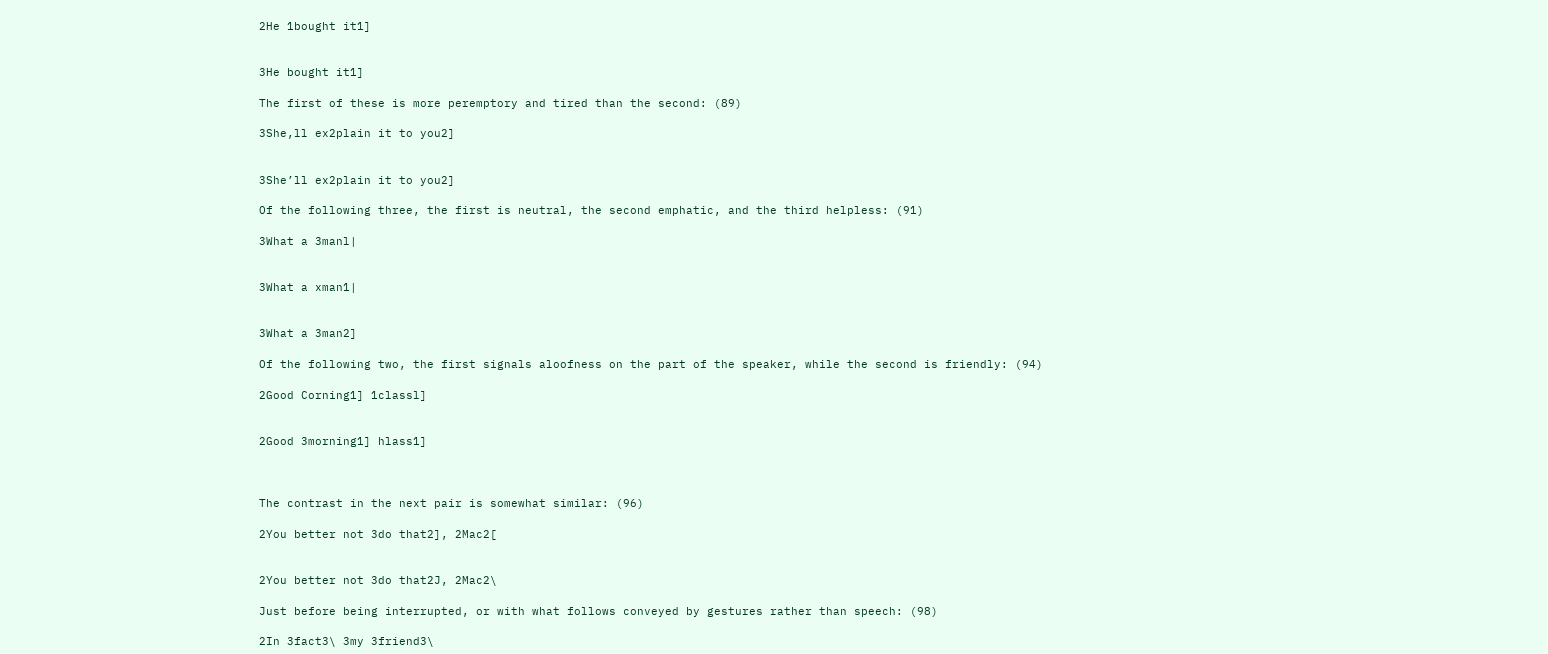2He 1bought it1]


3He bought it1]

The first of these is more peremptory and tired than the second: (89)

3She,ll ex2plain it to you2]


3She’ll ex2plain it to you2]

Of the following three, the first is neutral, the second emphatic, and the third helpless: (91)

3What a 3manl|


3What a xman1|


3What a 3man2]

Of the following two, the first signals aloofness on the part of the speaker, while the second is friendly: (94)

2Good Corning1] 1classl]


2Good 3morning1] hlass1]



The contrast in the next pair is somewhat similar: (96)

2You better not 3do that2], 2Mac2[


2You better not 3do that2J, 2Mac2\

Just before being interrupted, or with what follows conveyed by gestures rather than speech: (98)

2In 3fact3\ 3my 3friend3\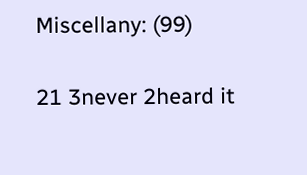Miscellany: (99)

21 3never 2heard it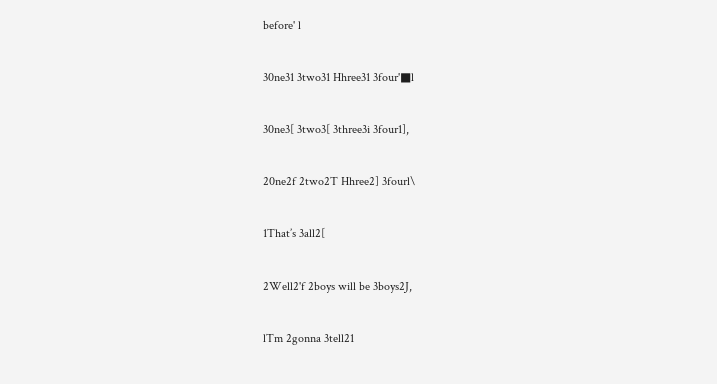before' l


30ne31 3two31 Hhree31 3four'■l


30ne3[ 3two3[ 3three3i 3four1],


20ne2f 2two2T Hhree2] 3fourl\


1That’s 3all2[


2Well2'f 2boys will be 3boys2J,


lTm 2gonna 3tell21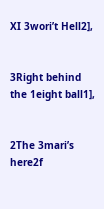XI 3wori’t Hell2],


3Right behind the 1eight ball1],


2The 3mari’s here2f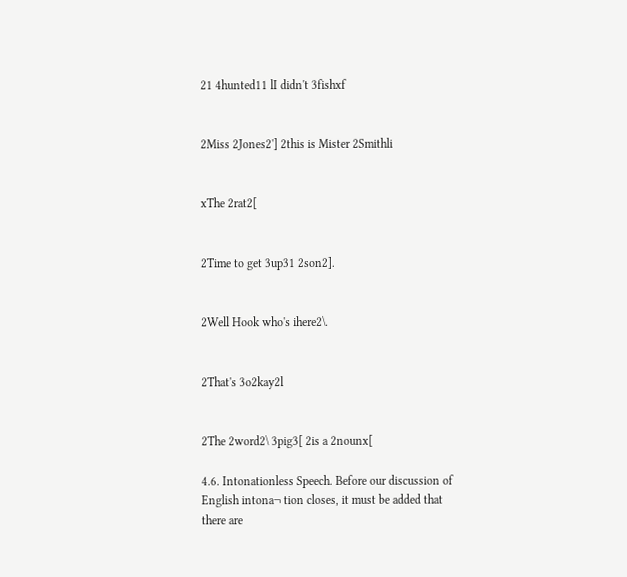21 4hunted11 lI didn't 3fishxf


2Miss 2Jones2'] 2this is Mister 2Smithli


xThe 2rat2[


2Time to get 3up31 2son2].


2Well Hook who's ihere2\.


2That's 3o2kay2l


2The 2word2\ 3pig3[ 2is a 2nounx[

4.6. Intonationless Speech. Before our discussion of English intona¬ tion closes, it must be added that there are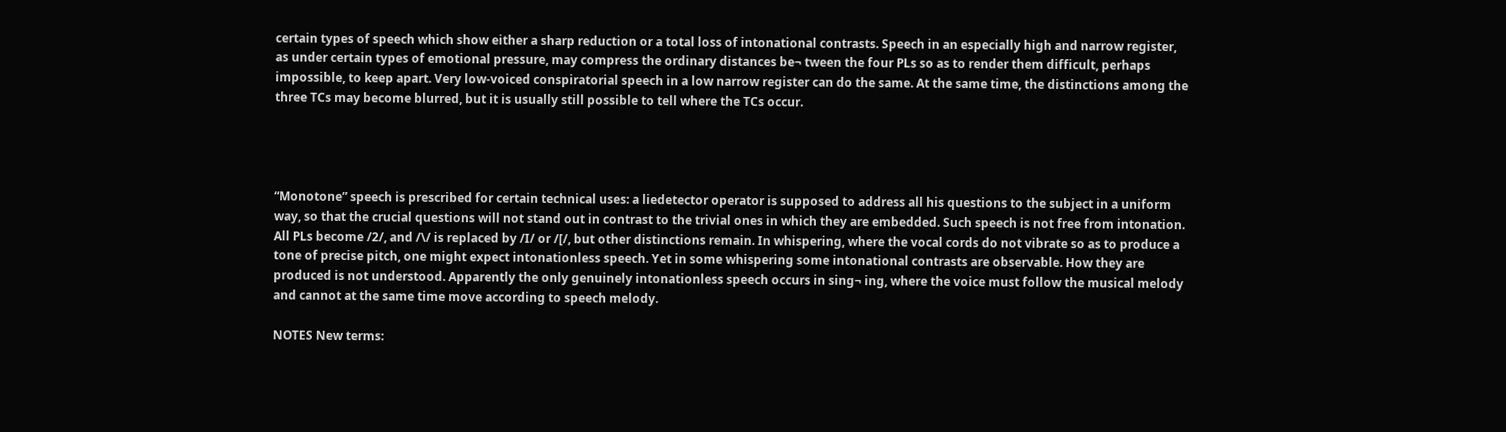certain types of speech which show either a sharp reduction or a total loss of intonational contrasts. Speech in an especially high and narrow register, as under certain types of emotional pressure, may compress the ordinary distances be¬ tween the four PLs so as to render them difficult, perhaps impossible, to keep apart. Very low-voiced conspiratorial speech in a low narrow register can do the same. At the same time, the distinctions among the three TCs may become blurred, but it is usually still possible to tell where the TCs occur.




“Monotone” speech is prescribed for certain technical uses: a liedetector operator is supposed to address all his questions to the subject in a uniform way, so that the crucial questions will not stand out in contrast to the trivial ones in which they are embedded. Such speech is not free from intonation. All PLs become /2/, and /\/ is replaced by /I/ or /[/, but other distinctions remain. In whispering, where the vocal cords do not vibrate so as to produce a tone of precise pitch, one might expect intonationless speech. Yet in some whispering some intonational contrasts are observable. How they are produced is not understood. Apparently the only genuinely intonationless speech occurs in sing¬ ing, where the voice must follow the musical melody and cannot at the same time move according to speech melody.

NOTES New terms: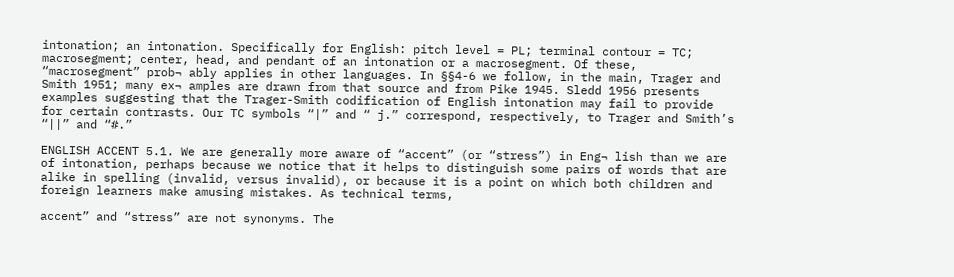intonation; an intonation. Specifically for English: pitch level = PL; terminal contour = TC; macrosegment; center, head, and pendant of an intonation or a macrosegment. Of these, “macrosegment” prob¬ ably applies in other languages. In §§4-6 we follow, in the main, Trager and Smith 1951; many ex¬ amples are drawn from that source and from Pike 1945. Sledd 1956 presents examples suggesting that the Trager-Smith codification of English intonation may fail to provide for certain contrasts. Our TC symbols “|” and “ j.” correspond, respectively, to Trager and Smith’s “||” and “#.”

ENGLISH ACCENT 5.1. We are generally more aware of “accent” (or “stress”) in Eng¬ lish than we are of intonation, perhaps because we notice that it helps to distinguish some pairs of words that are alike in spelling (invalid, versus invalid), or because it is a point on which both children and foreign learners make amusing mistakes. As technical terms,

accent” and “stress” are not synonyms. The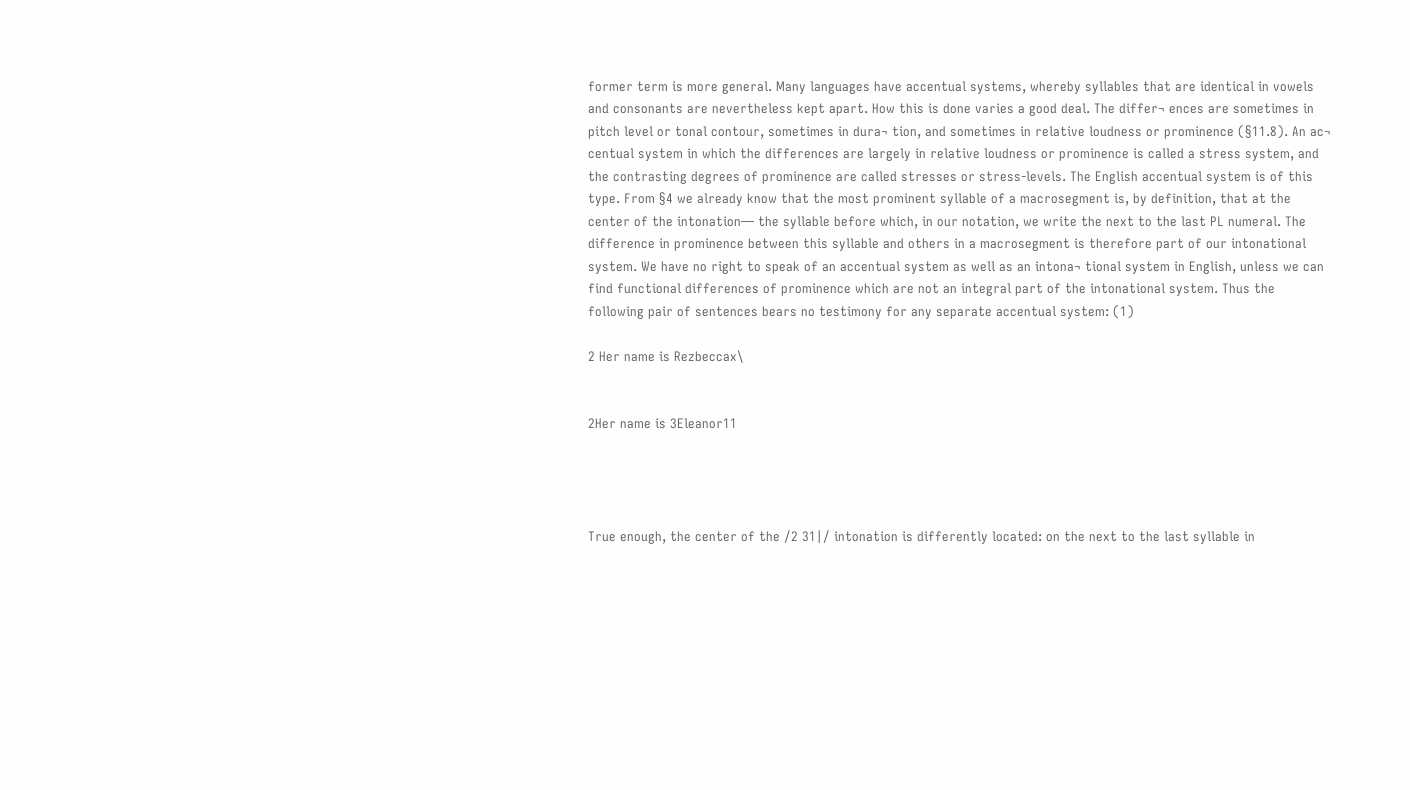former term is more general. Many languages have accentual systems, whereby syllables that are identical in vowels and consonants are nevertheless kept apart. How this is done varies a good deal. The differ¬ ences are sometimes in pitch level or tonal contour, sometimes in dura¬ tion, and sometimes in relative loudness or prominence (§11.8). An ac¬ centual system in which the differences are largely in relative loudness or prominence is called a stress system, and the contrasting degrees of prominence are called stresses or stress-levels. The English accentual system is of this type. From §4 we already know that the most prominent syllable of a macrosegment is, by definition, that at the center of the intonation— the syllable before which, in our notation, we write the next to the last PL numeral. The difference in prominence between this syllable and others in a macrosegment is therefore part of our intonational system. We have no right to speak of an accentual system as well as an intona¬ tional system in English, unless we can find functional differences of prominence which are not an integral part of the intonational system. Thus the following pair of sentences bears no testimony for any separate accentual system: (1)

2 Her name is Rezbeccax\


2Her name is 3Eleanor11




True enough, the center of the /2 31|/ intonation is differently located: on the next to the last syllable in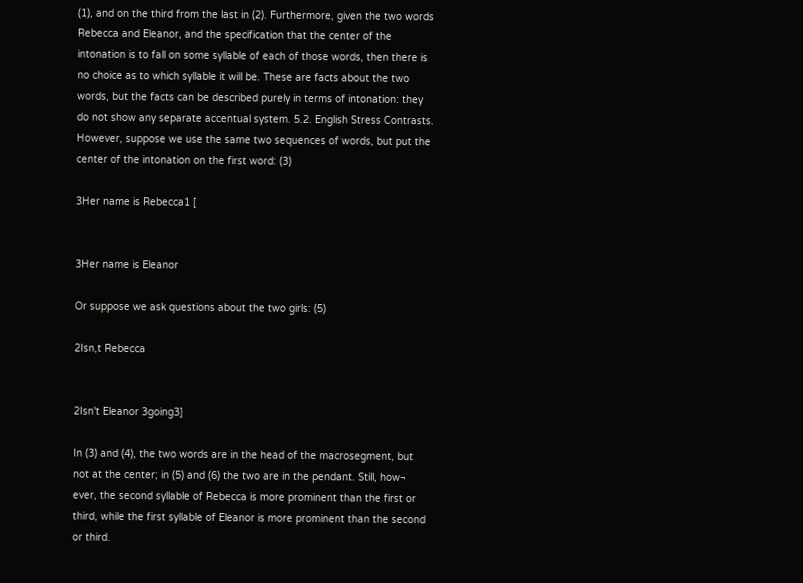(1), and on the third from the last in (2). Furthermore, given the two words Rebecca and Eleanor, and the specification that the center of the intonation is to fall on some syllable of each of those words, then there is no choice as to which syllable it will be. These are facts about the two words, but the facts can be described purely in terms of intonation: they do not show any separate accentual system. 5.2. English Stress Contrasts. However, suppose we use the same two sequences of words, but put the center of the intonation on the first word: (3)

3Her name is Rebecca1 [


3Her name is Eleanor

Or suppose we ask questions about the two girls: (5)

2Isn,t Rebecca


2Isn't Eleanor 3going3]

In (3) and (4), the two words are in the head of the macrosegment, but not at the center; in (5) and (6) the two are in the pendant. Still, how¬ ever, the second syllable of Rebecca is more prominent than the first or third, while the first syllable of Eleanor is more prominent than the second or third.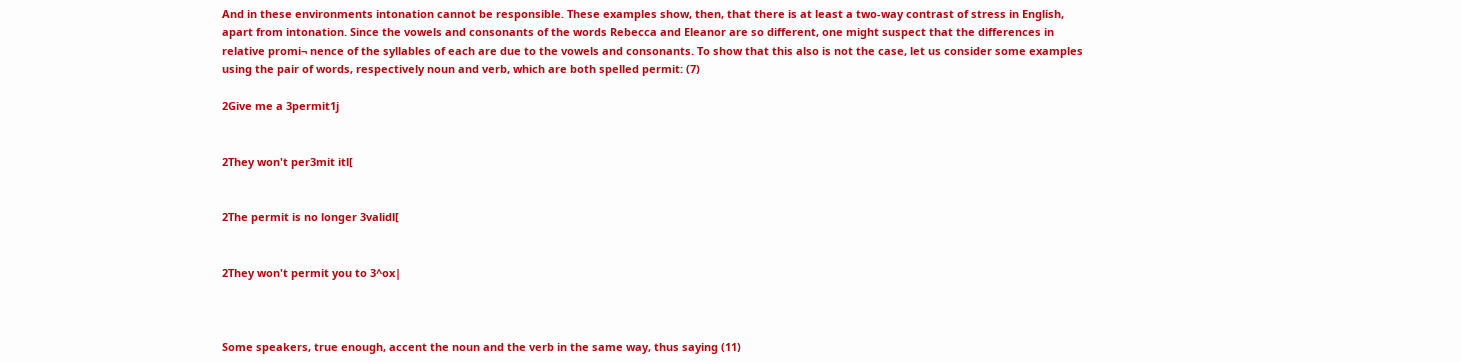And in these environments intonation cannot be responsible. These examples show, then, that there is at least a two-way contrast of stress in English, apart from intonation. Since the vowels and consonants of the words Rebecca and Eleanor are so different, one might suspect that the differences in relative promi¬ nence of the syllables of each are due to the vowels and consonants. To show that this also is not the case, let us consider some examples using the pair of words, respectively noun and verb, which are both spelled permit: (7)

2Give me a 3permit1j


2They won't per3mit itl[


2The permit is no longer 3validl[


2They won't permit you to 3^ox|



Some speakers, true enough, accent the noun and the verb in the same way, thus saying (11)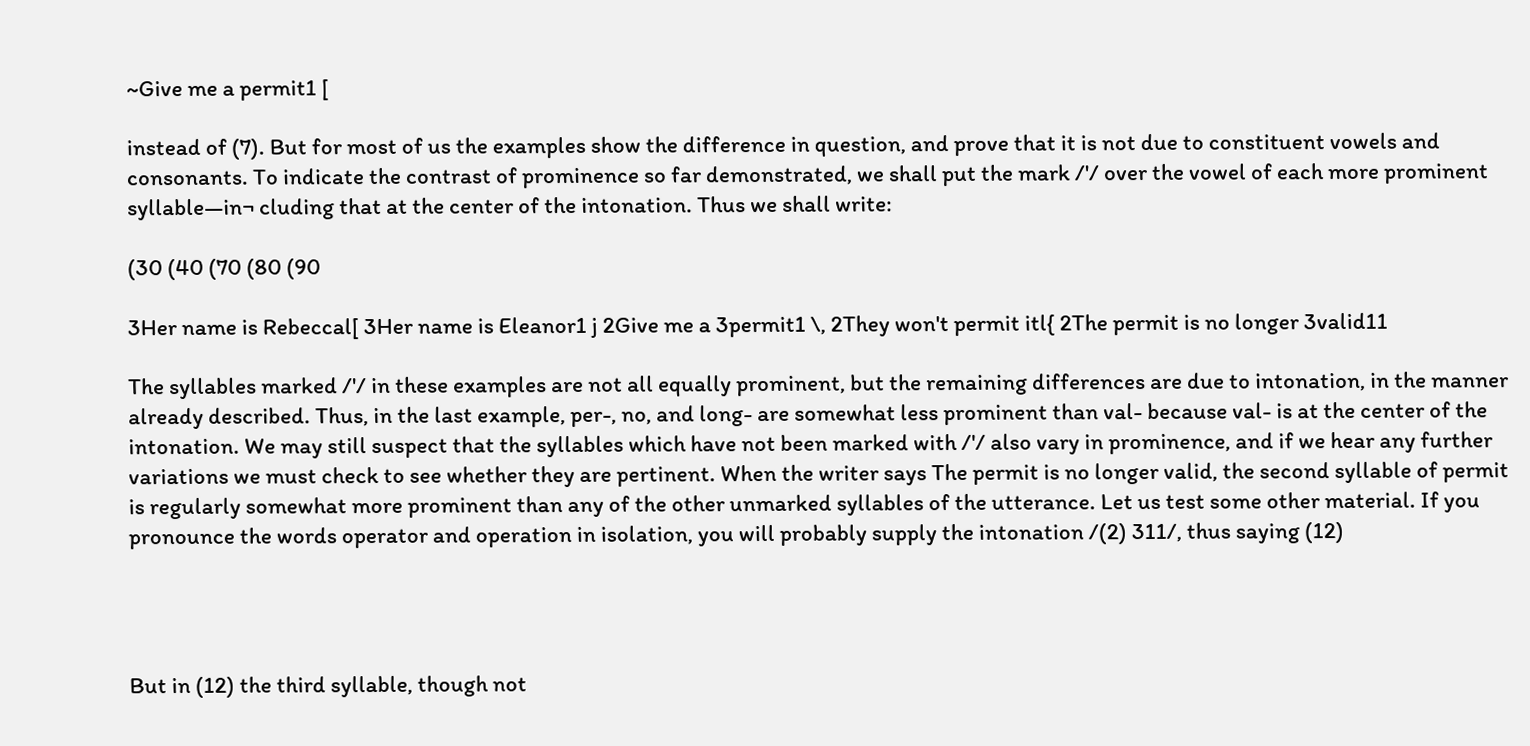~Give me a permit1 [

instead of (7). But for most of us the examples show the difference in question, and prove that it is not due to constituent vowels and consonants. To indicate the contrast of prominence so far demonstrated, we shall put the mark /'/ over the vowel of each more prominent syllable—in¬ cluding that at the center of the intonation. Thus we shall write:

(30 (40 (70 (80 (90

3Her name is Rebeccal[ 3Her name is Eleanor1 j 2Give me a 3permit1 \, 2They won't permit itl{ 2The permit is no longer 3valid11

The syllables marked /'/ in these examples are not all equally prominent, but the remaining differences are due to intonation, in the manner already described. Thus, in the last example, per-, no, and long- are somewhat less prominent than val- because val- is at the center of the intonation. We may still suspect that the syllables which have not been marked with /'/ also vary in prominence, and if we hear any further variations we must check to see whether they are pertinent. When the writer says The permit is no longer valid, the second syllable of permit is regularly somewhat more prominent than any of the other unmarked syllables of the utterance. Let us test some other material. If you pronounce the words operator and operation in isolation, you will probably supply the intonation /(2) 311/, thus saying (12)




But in (12) the third syllable, though not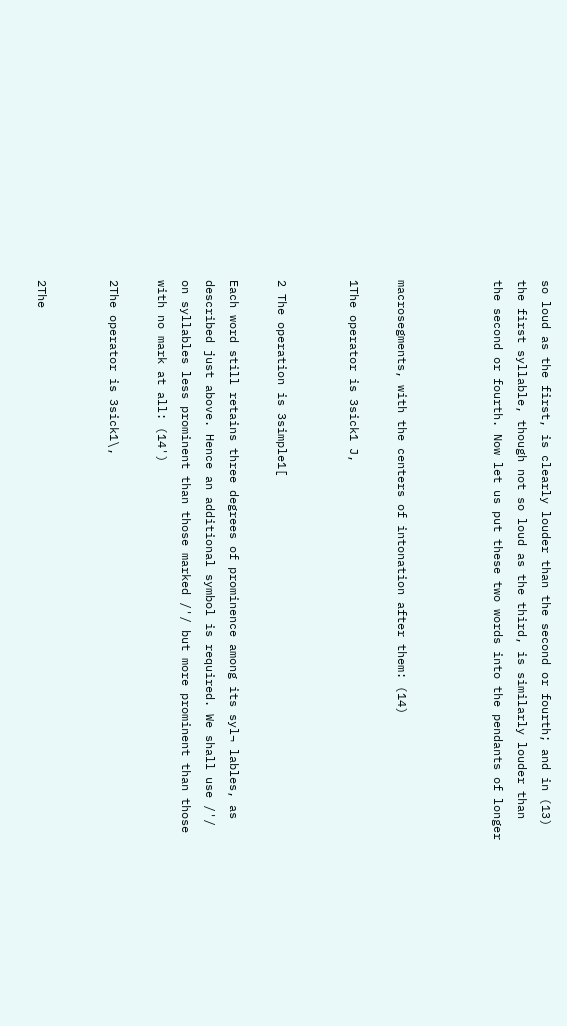so loud as the first, is clearly louder than the second or fourth; and in (13) the first syllable, though not so loud as the third, is similarly louder than the second or fourth. Now let us put these two words into the pendants of longer



macrosegments, with the centers of intonation after them: (14)

1The operator is 3sick1 J,


2 The operation is 3simple1[

Each word still retains three degrees of prominence among its syl¬ lables, as described just above. Hence an additional symbol is required. We shall use /'/ on syllables less prominent than those marked /'/ but more prominent than those with no mark at all: (14')

2The operator is 3sick1\,


2The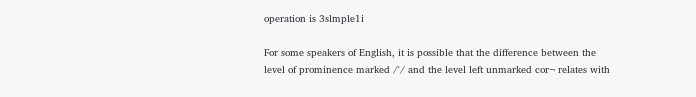operation is 3slmple1i

For some speakers of English, it is possible that the difference between the level of prominence marked /'/ and the level left unmarked cor¬ relates with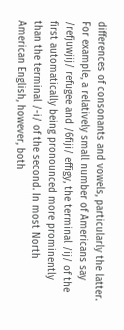differences of consonants and vowels, particularly the latter. For example, a relatively small number of Americans say /refjuwjij/ refugee and /6fiji/ effigy, the terminal /ij/ of the first automatically being pronounced more prominently than the terminal /-i/ of the second. In most North American English, however, both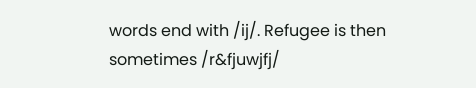words end with /ij/. Refugee is then sometimes /r&fjuwjfj/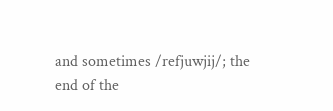and sometimes /refjuwjij/; the end of the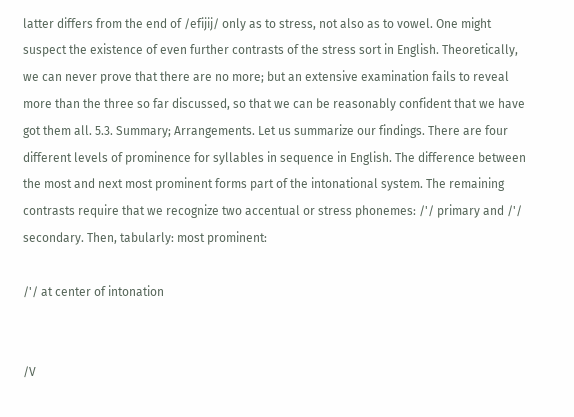latter differs from the end of /efijij/ only as to stress, not also as to vowel. One might suspect the existence of even further contrasts of the stress sort in English. Theoretically, we can never prove that there are no more; but an extensive examination fails to reveal more than the three so far discussed, so that we can be reasonably confident that we have got them all. 5.3. Summary; Arrangements. Let us summarize our findings. There are four different levels of prominence for syllables in sequence in English. The difference between the most and next most prominent forms part of the intonational system. The remaining contrasts require that we recognize two accentual or stress phonemes: /'/ primary and /'/ secondary. Then, tabularly: most prominent:

/'/ at center of intonation


/V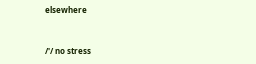elsewhere


/'/ no stress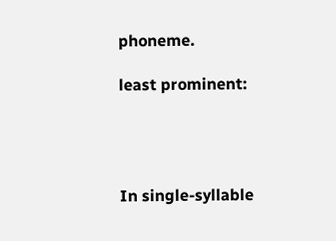phoneme.

least prominent:




In single-syllable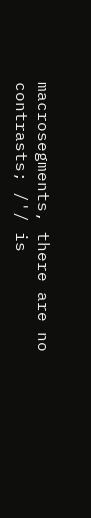macrosegments, there are no contrasts; /'/ is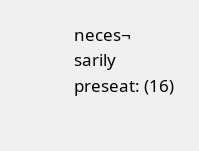neces¬ sarily preseat: (16)